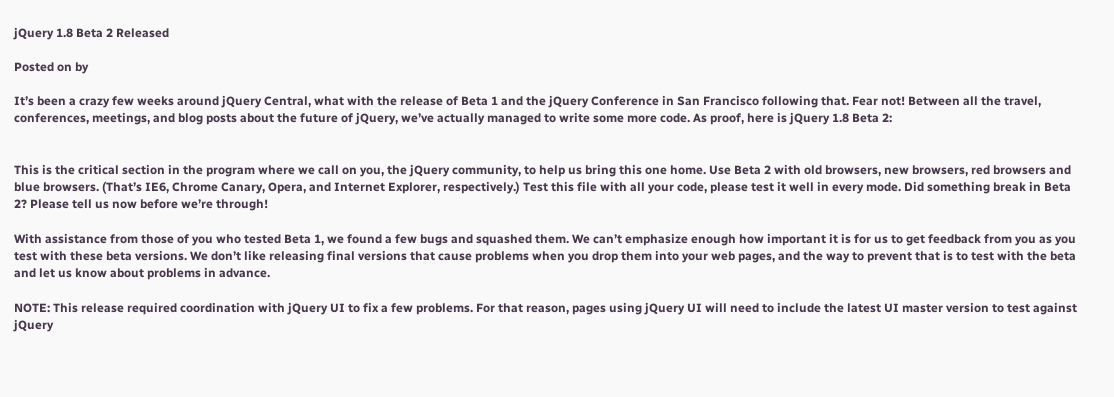jQuery 1.8 Beta 2 Released

Posted on by

It’s been a crazy few weeks around jQuery Central, what with the release of Beta 1 and the jQuery Conference in San Francisco following that. Fear not! Between all the travel, conferences, meetings, and blog posts about the future of jQuery, we’ve actually managed to write some more code. As proof, here is jQuery 1.8 Beta 2:


This is the critical section in the program where we call on you, the jQuery community, to help us bring this one home. Use Beta 2 with old browsers, new browsers, red browsers and blue browsers. (That’s IE6, Chrome Canary, Opera, and Internet Explorer, respectively.) Test this file with all your code, please test it well in every mode. Did something break in Beta 2? Please tell us now before we’re through!

With assistance from those of you who tested Beta 1, we found a few bugs and squashed them. We can’t emphasize enough how important it is for us to get feedback from you as you test with these beta versions. We don’t like releasing final versions that cause problems when you drop them into your web pages, and the way to prevent that is to test with the beta and let us know about problems in advance.

NOTE: This release required coordination with jQuery UI to fix a few problems. For that reason, pages using jQuery UI will need to include the latest UI master version to test against jQuery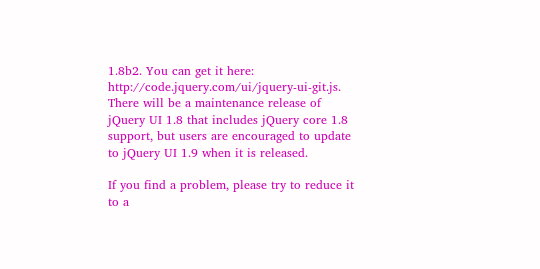1.8b2. You can get it here: http://code.jquery.com/ui/jquery-ui-git.js. There will be a maintenance release of jQuery UI 1.8 that includes jQuery core 1.8 support, but users are encouraged to update to jQuery UI 1.9 when it is released.

If you find a problem, please try to reduce it to a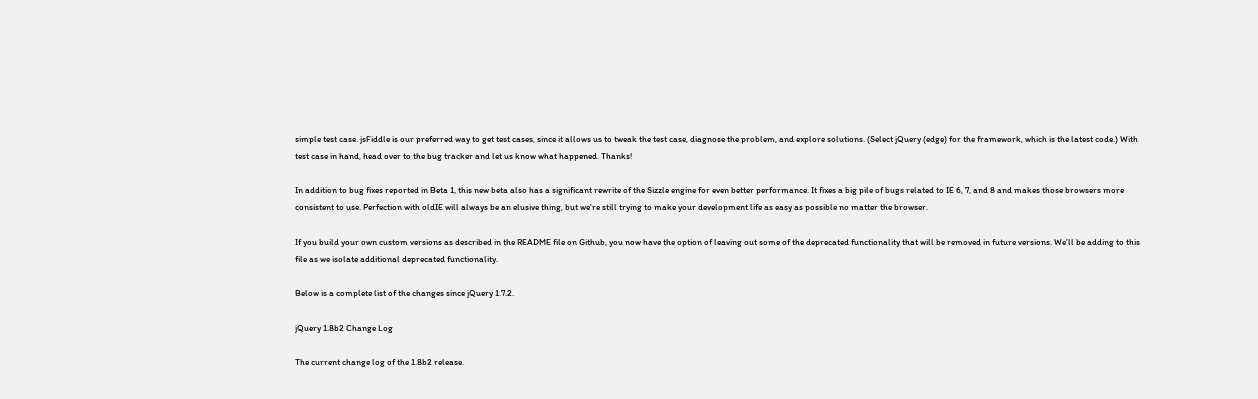simple test case. jsFiddle is our preferred way to get test cases, since it allows us to tweak the test case, diagnose the problem, and explore solutions. (Select jQuery (edge) for the framework, which is the latest code.) With test case in hand, head over to the bug tracker and let us know what happened. Thanks!

In addition to bug fixes reported in Beta 1, this new beta also has a significant rewrite of the Sizzle engine for even better performance. It fixes a big pile of bugs related to IE 6, 7, and 8 and makes those browsers more consistent to use. Perfection with oldIE will always be an elusive thing, but we’re still trying to make your development life as easy as possible no matter the browser.

If you build your own custom versions as described in the README file on Github, you now have the option of leaving out some of the deprecated functionality that will be removed in future versions. We’ll be adding to this file as we isolate additional deprecated functionality.

Below is a complete list of the changes since jQuery 1.7.2.

jQuery 1.8b2 Change Log

The current change log of the 1.8b2 release.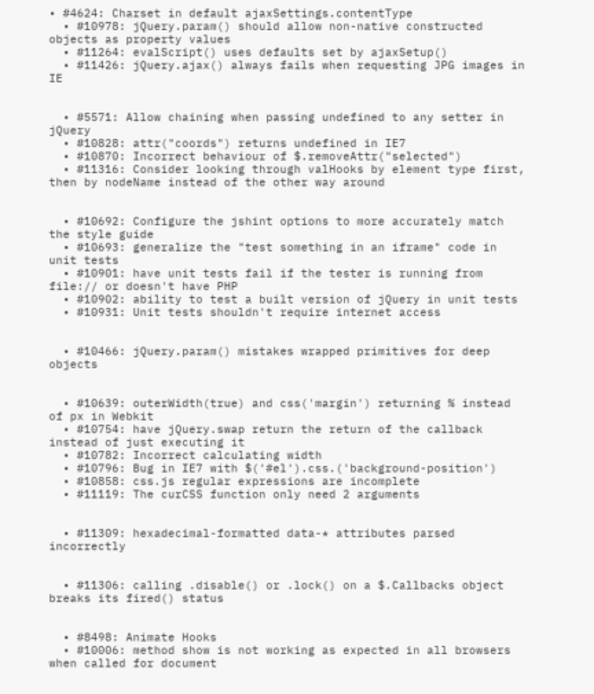• #4624: Charset in default ajaxSettings.contentType
  • #10978: jQuery.param() should allow non-native constructed objects as property values
  • #11264: evalScript() uses defaults set by ajaxSetup()
  • #11426: jQuery.ajax() always fails when requesting JPG images in IE


  • #5571: Allow chaining when passing undefined to any setter in jQuery
  • #10828: attr("coords") returns undefined in IE7
  • #10870: Incorrect behaviour of $.removeAttr("selected")
  • #11316: Consider looking through valHooks by element type first, then by nodeName instead of the other way around


  • #10692: Configure the jshint options to more accurately match the style guide
  • #10693: generalize the "test something in an iframe" code in unit tests
  • #10901: have unit tests fail if the tester is running from file:// or doesn't have PHP
  • #10902: ability to test a built version of jQuery in unit tests
  • #10931: Unit tests shouldn't require internet access


  • #10466: jQuery.param() mistakes wrapped primitives for deep objects


  • #10639: outerWidth(true) and css('margin') returning % instead of px in Webkit
  • #10754: have jQuery.swap return the return of the callback instead of just executing it
  • #10782: Incorrect calculating width
  • #10796: Bug in IE7 with $('#el').css.('background-position')
  • #10858: css.js regular expressions are incomplete
  • #11119: The curCSS function only need 2 arguments


  • #11309: hexadecimal-formatted data-* attributes parsed incorrectly


  • #11306: calling .disable() or .lock() on a $.Callbacks object breaks its fired() status


  • #8498: Animate Hooks
  • #10006: method show is not working as expected in all browsers when called for document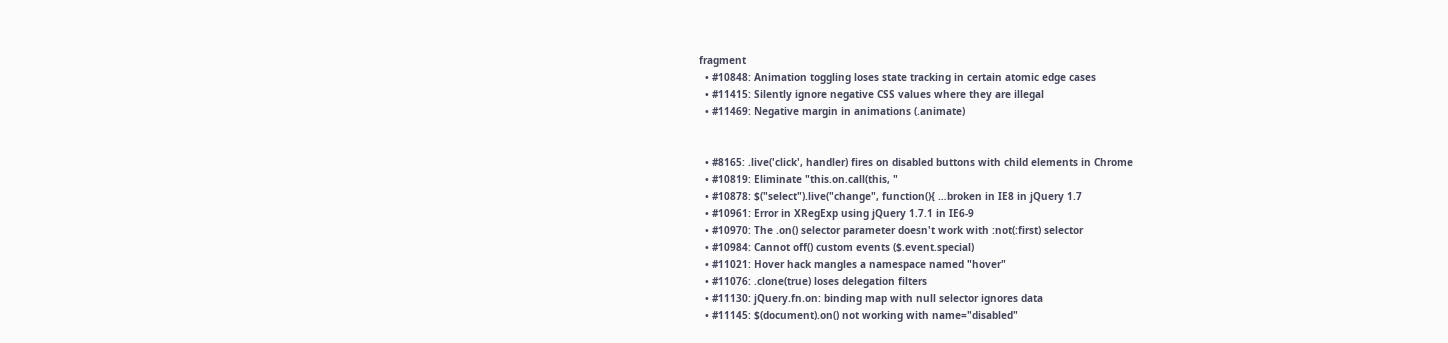fragment
  • #10848: Animation toggling loses state tracking in certain atomic edge cases
  • #11415: Silently ignore negative CSS values where they are illegal
  • #11469: Negative margin in animations (.animate)


  • #8165: .live('click', handler) fires on disabled buttons with child elements in Chrome
  • #10819: Eliminate "this.on.call(this, "
  • #10878: $("select").live("change", function(){ …broken in IE8 in jQuery 1.7
  • #10961: Error in XRegExp using jQuery 1.7.1 in IE6-9
  • #10970: The .on() selector parameter doesn't work with :not(:first) selector
  • #10984: Cannot off() custom events ($.event.special)
  • #11021: Hover hack mangles a namespace named "hover"
  • #11076: .clone(true) loses delegation filters
  • #11130: jQuery.fn.on: binding map with null selector ignores data
  • #11145: $(document).on() not working with name="disabled"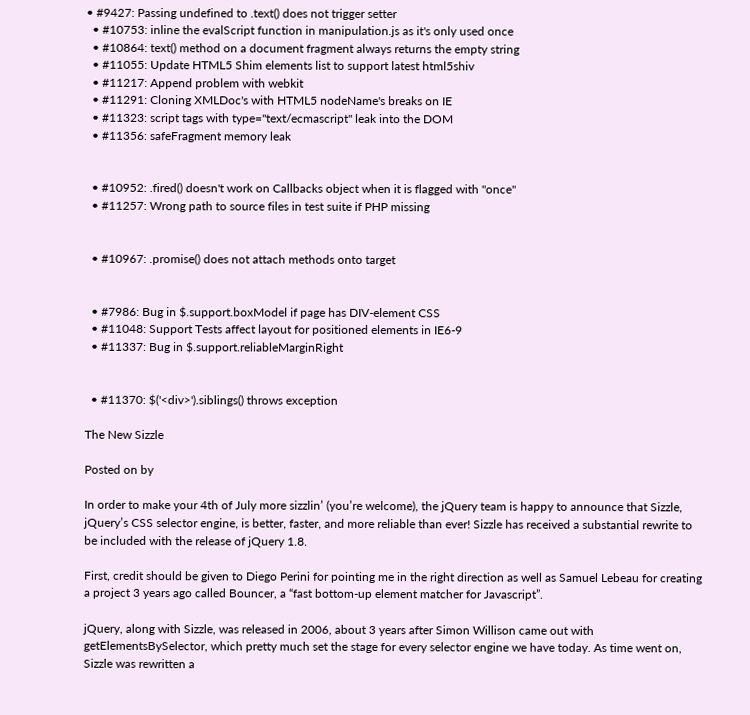• #9427: Passing undefined to .text() does not trigger setter
  • #10753: inline the evalScript function in manipulation.js as it's only used once
  • #10864: text() method on a document fragment always returns the empty string
  • #11055: Update HTML5 Shim elements list to support latest html5shiv
  • #11217: Append problem with webkit
  • #11291: Cloning XMLDoc's with HTML5 nodeName's breaks on IE
  • #11323: script tags with type="text/ecmascript" leak into the DOM
  • #11356: safeFragment memory leak


  • #10952: .fired() doesn't work on Callbacks object when it is flagged with "once"
  • #11257: Wrong path to source files in test suite if PHP missing


  • #10967: .promise() does not attach methods onto target


  • #7986: Bug in $.support.boxModel if page has DIV-element CSS
  • #11048: Support Tests affect layout for positioned elements in IE6-9
  • #11337: Bug in $.support.reliableMarginRight


  • #11370: $('<div>').siblings() throws exception

The New Sizzle

Posted on by

In order to make your 4th of July more sizzlin’ (you’re welcome), the jQuery team is happy to announce that Sizzle, jQuery’s CSS selector engine, is better, faster, and more reliable than ever! Sizzle has received a substantial rewrite to be included with the release of jQuery 1.8.

First, credit should be given to Diego Perini for pointing me in the right direction as well as Samuel Lebeau for creating a project 3 years ago called Bouncer, a “fast bottom-up element matcher for Javascript”.

jQuery, along with Sizzle, was released in 2006, about 3 years after Simon Willison came out with getElementsBySelector, which pretty much set the stage for every selector engine we have today. As time went on, Sizzle was rewritten a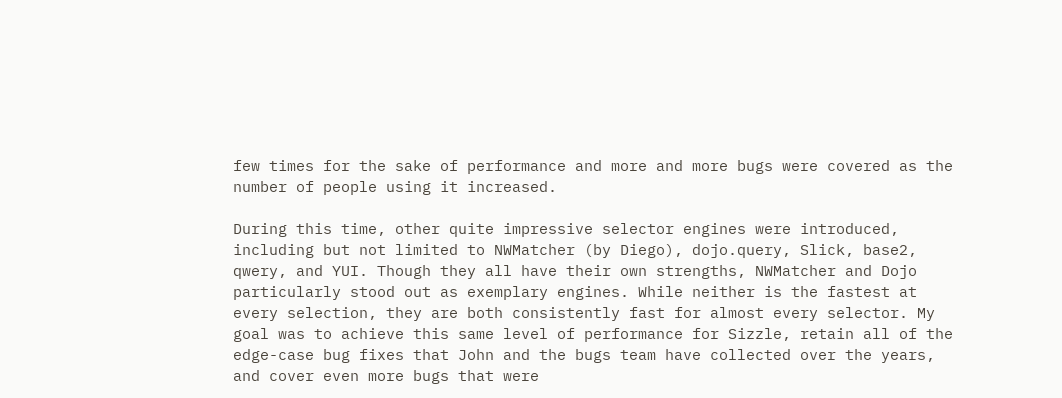few times for the sake of performance and more and more bugs were covered as the number of people using it increased.

During this time, other quite impressive selector engines were introduced, including but not limited to NWMatcher (by Diego), dojo.query, Slick, base2, qwery, and YUI. Though they all have their own strengths, NWMatcher and Dojo particularly stood out as exemplary engines. While neither is the fastest at every selection, they are both consistently fast for almost every selector. My goal was to achieve this same level of performance for Sizzle, retain all of the edge-case bug fixes that John and the bugs team have collected over the years, and cover even more bugs that were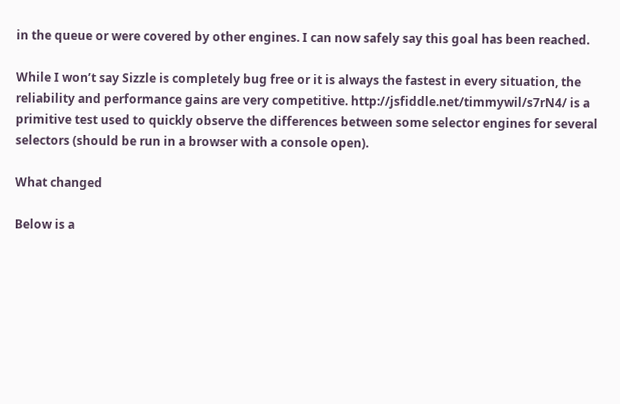in the queue or were covered by other engines. I can now safely say this goal has been reached.

While I won’t say Sizzle is completely bug free or it is always the fastest in every situation, the reliability and performance gains are very competitive. http://jsfiddle.net/timmywil/s7rN4/ is a primitive test used to quickly observe the differences between some selector engines for several selectors (should be run in a browser with a console open).

What changed

Below is a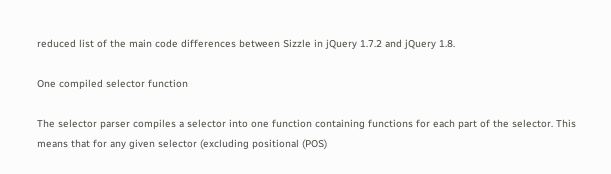reduced list of the main code differences between Sizzle in jQuery 1.7.2 and jQuery 1.8.

One compiled selector function

The selector parser compiles a selector into one function containing functions for each part of the selector. This means that for any given selector (excluding positional (POS)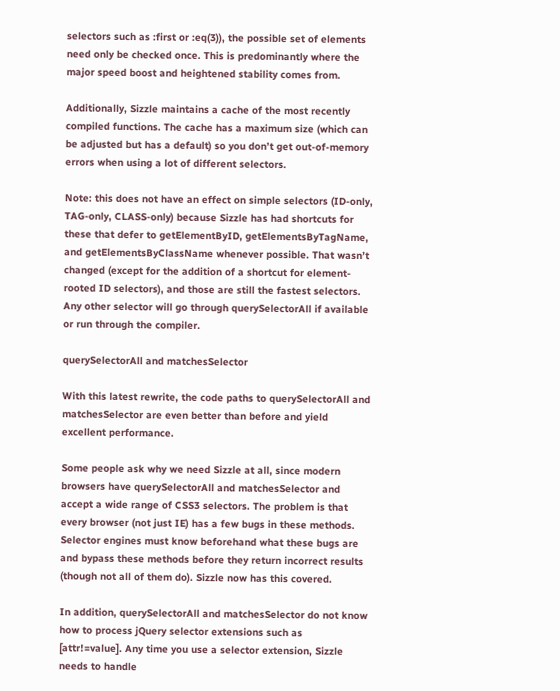selectors such as :first or :eq(3)), the possible set of elements need only be checked once. This is predominantly where the major speed boost and heightened stability comes from.

Additionally, Sizzle maintains a cache of the most recently compiled functions. The cache has a maximum size (which can be adjusted but has a default) so you don’t get out-of-memory errors when using a lot of different selectors.

Note: this does not have an effect on simple selectors (ID-only, TAG-only, CLASS-only) because Sizzle has had shortcuts for these that defer to getElementByID, getElementsByTagName, and getElementsByClassName whenever possible. That wasn’t changed (except for the addition of a shortcut for element-rooted ID selectors), and those are still the fastest selectors. Any other selector will go through querySelectorAll if available or run through the compiler.

querySelectorAll and matchesSelector

With this latest rewrite, the code paths to querySelectorAll and matchesSelector are even better than before and yield excellent performance.

Some people ask why we need Sizzle at all, since modern browsers have querySelectorAll and matchesSelector and accept a wide range of CSS3 selectors. The problem is that every browser (not just IE) has a few bugs in these methods. Selector engines must know beforehand what these bugs are and bypass these methods before they return incorrect results (though not all of them do). Sizzle now has this covered.

In addition, querySelectorAll and matchesSelector do not know how to process jQuery selector extensions such as [attr!=value]. Any time you use a selector extension, Sizzle needs to handle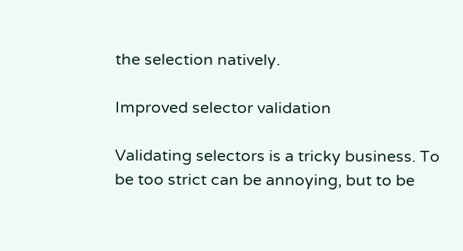the selection natively.

Improved selector validation

Validating selectors is a tricky business. To be too strict can be annoying, but to be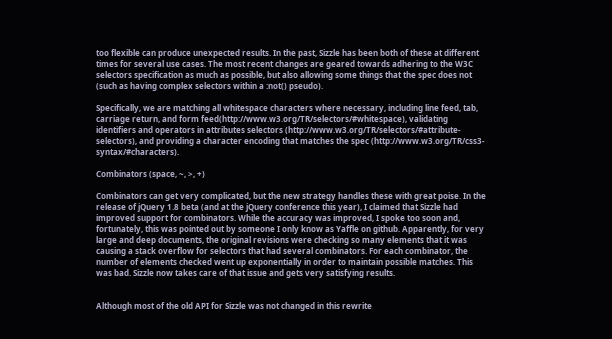too flexible can produce unexpected results. In the past, Sizzle has been both of these at different times for several use cases. The most recent changes are geared towards adhering to the W3C selectors specification as much as possible, but also allowing some things that the spec does not (such as having complex selectors within a :not() pseudo).

Specifically, we are matching all whitespace characters where necessary, including line feed, tab, carriage return, and form feed(http://www.w3.org/TR/selectors/#whitespace), validating identifiers and operators in attributes selectors (http://www.w3.org/TR/selectors/#attribute-selectors), and providing a character encoding that matches the spec (http://www.w3.org/TR/css3-syntax/#characters).

Combinators (space, ~, >, +)

Combinators can get very complicated, but the new strategy handles these with great poise. In the release of jQuery 1.8 beta (and at the jQuery conference this year), I claimed that Sizzle had improved support for combinators. While the accuracy was improved, I spoke too soon and, fortunately, this was pointed out by someone I only know as Yaffle on github. Apparently, for very large and deep documents, the original revisions were checking so many elements that it was causing a stack overflow for selectors that had several combinators. For each combinator, the number of elements checked went up exponentially in order to maintain possible matches. This was bad. Sizzle now takes care of that issue and gets very satisfying results.


Although most of the old API for Sizzle was not changed in this rewrite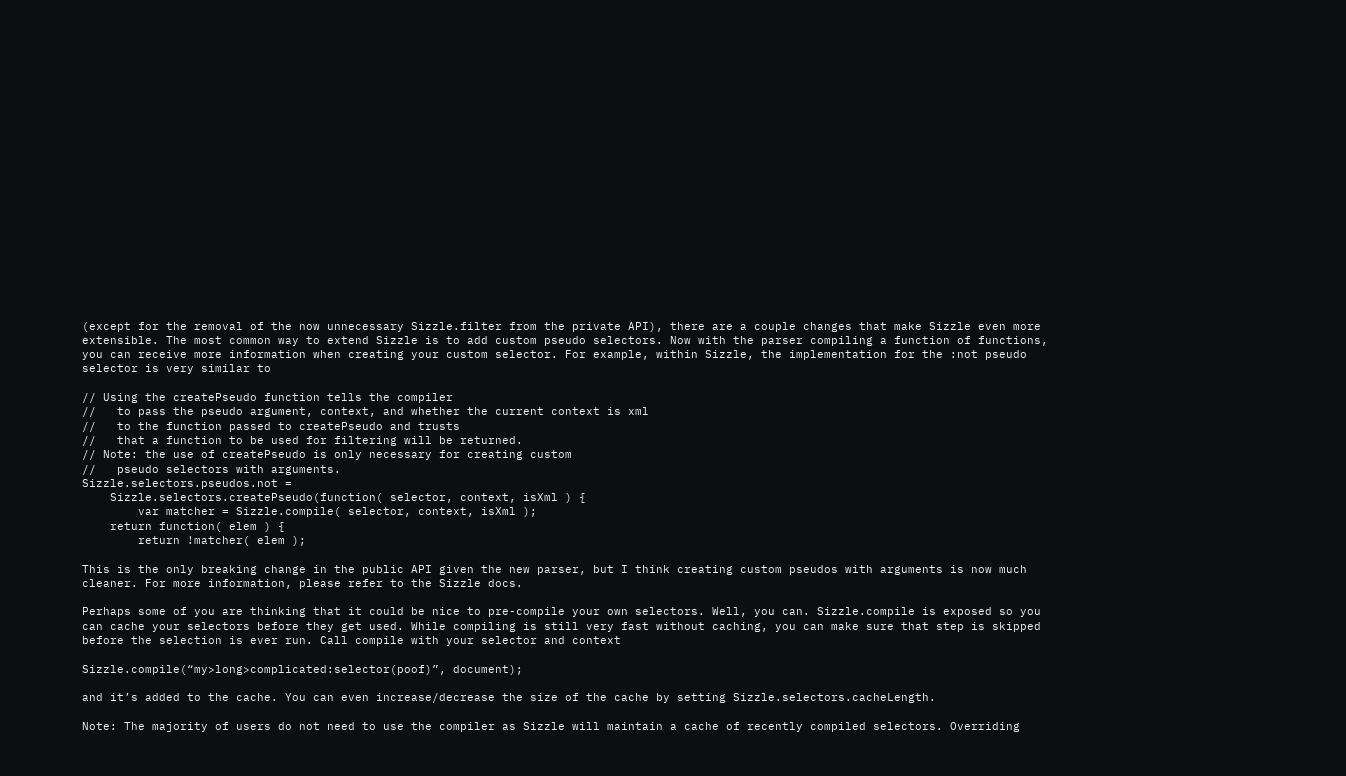(except for the removal of the now unnecessary Sizzle.filter from the private API), there are a couple changes that make Sizzle even more extensible. The most common way to extend Sizzle is to add custom pseudo selectors. Now with the parser compiling a function of functions, you can receive more information when creating your custom selector. For example, within Sizzle, the implementation for the :not pseudo selector is very similar to

// Using the createPseudo function tells the compiler
//   to pass the pseudo argument, context, and whether the current context is xml
//   to the function passed to createPseudo and trusts
//   that a function to be used for filtering will be returned.
// Note: the use of createPseudo is only necessary for creating custom
//   pseudo selectors with arguments.
Sizzle.selectors.pseudos.not =
    Sizzle.selectors.createPseudo(function( selector, context, isXml ) {
        var matcher = Sizzle.compile( selector, context, isXml );
    return function( elem ) {
        return !matcher( elem );

This is the only breaking change in the public API given the new parser, but I think creating custom pseudos with arguments is now much cleaner. For more information, please refer to the Sizzle docs.

Perhaps some of you are thinking that it could be nice to pre-compile your own selectors. Well, you can. Sizzle.compile is exposed so you can cache your selectors before they get used. While compiling is still very fast without caching, you can make sure that step is skipped before the selection is ever run. Call compile with your selector and context

Sizzle.compile(“my>long>complicated:selector(poof)”, document);

and it’s added to the cache. You can even increase/decrease the size of the cache by setting Sizzle.selectors.cacheLength.

Note: The majority of users do not need to use the compiler as Sizzle will maintain a cache of recently compiled selectors. Overriding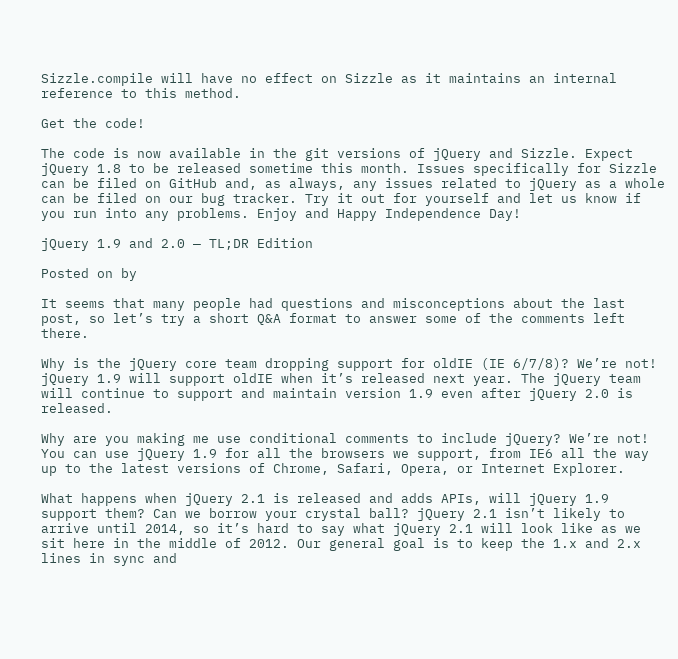Sizzle.compile will have no effect on Sizzle as it maintains an internal reference to this method.

Get the code!

The code is now available in the git versions of jQuery and Sizzle. Expect jQuery 1.8 to be released sometime this month. Issues specifically for Sizzle can be filed on GitHub and, as always, any issues related to jQuery as a whole can be filed on our bug tracker. Try it out for yourself and let us know if you run into any problems. Enjoy and Happy Independence Day!

jQuery 1.9 and 2.0 — TL;DR Edition

Posted on by

It seems that many people had questions and misconceptions about the last post, so let’s try a short Q&A format to answer some of the comments left there.

Why is the jQuery core team dropping support for oldIE (IE 6/7/8)? We’re not! jQuery 1.9 will support oldIE when it’s released next year. The jQuery team will continue to support and maintain version 1.9 even after jQuery 2.0 is released.

Why are you making me use conditional comments to include jQuery? We’re not! You can use jQuery 1.9 for all the browsers we support, from IE6 all the way up to the latest versions of Chrome, Safari, Opera, or Internet Explorer.

What happens when jQuery 2.1 is released and adds APIs, will jQuery 1.9 support them? Can we borrow your crystal ball? jQuery 2.1 isn’t likely to arrive until 2014, so it’s hard to say what jQuery 2.1 will look like as we sit here in the middle of 2012. Our general goal is to keep the 1.x and 2.x lines in sync and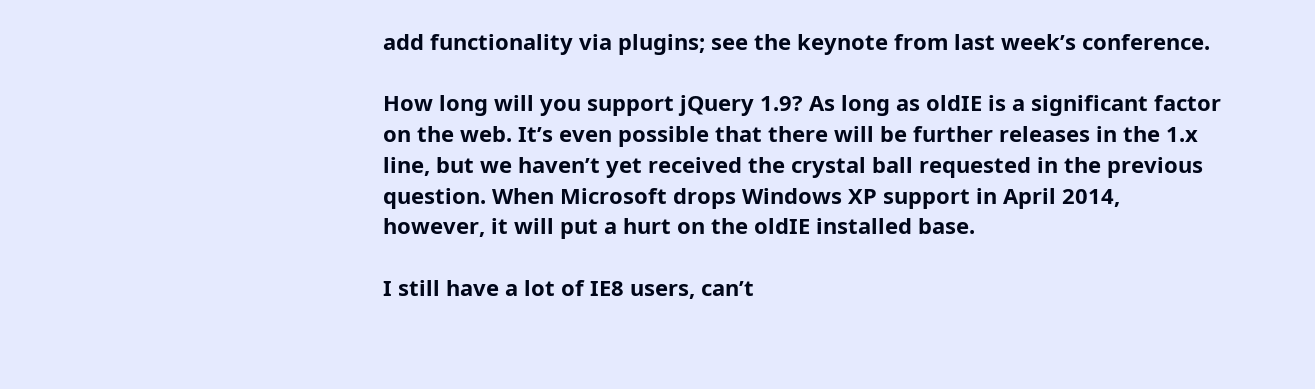add functionality via plugins; see the keynote from last week’s conference.

How long will you support jQuery 1.9? As long as oldIE is a significant factor on the web. It’s even possible that there will be further releases in the 1.x line, but we haven’t yet received the crystal ball requested in the previous question. When Microsoft drops Windows XP support in April 2014, however, it will put a hurt on the oldIE installed base.

I still have a lot of IE8 users, can’t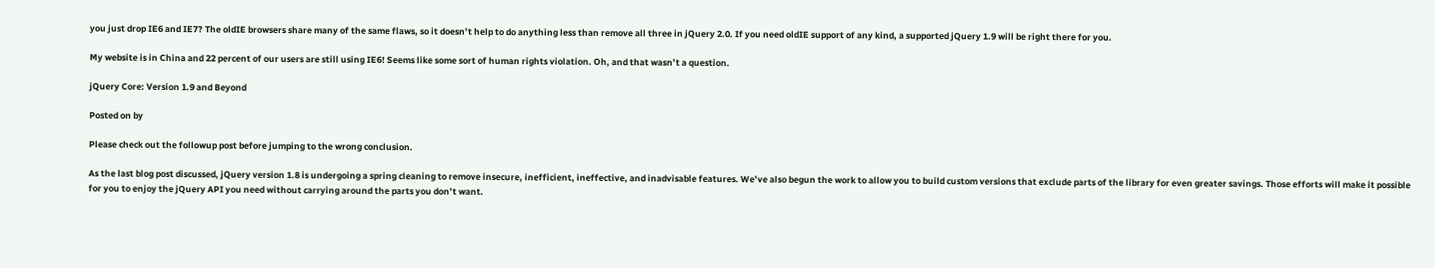you just drop IE6 and IE7? The oldIE browsers share many of the same flaws, so it doesn’t help to do anything less than remove all three in jQuery 2.0. If you need oldIE support of any kind, a supported jQuery 1.9 will be right there for you.

My website is in China and 22 percent of our users are still using IE6! Seems like some sort of human rights violation. Oh, and that wasn’t a question.

jQuery Core: Version 1.9 and Beyond

Posted on by

Please check out the followup post before jumping to the wrong conclusion.

As the last blog post discussed, jQuery version 1.8 is undergoing a spring cleaning to remove insecure, inefficient, ineffective, and inadvisable features. We’ve also begun the work to allow you to build custom versions that exclude parts of the library for even greater savings. Those efforts will make it possible for you to enjoy the jQuery API you need without carrying around the parts you don’t want.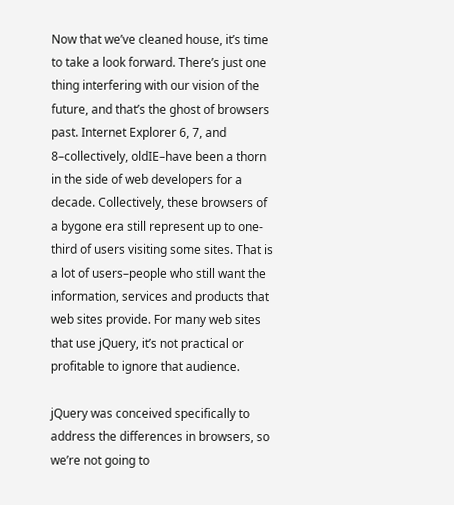Now that we’ve cleaned house, it’s time to take a look forward. There’s just one thing interfering with our vision of the future, and that’s the ghost of browsers past. Internet Explorer 6, 7, and 8–collectively, oldIE–have been a thorn in the side of web developers for a decade. Collectively, these browsers of a bygone era still represent up to one-third of users visiting some sites. That is a lot of users–people who still want the information, services and products that web sites provide. For many web sites that use jQuery, it’s not practical or profitable to ignore that audience.

jQuery was conceived specifically to address the differences in browsers, so we’re not going to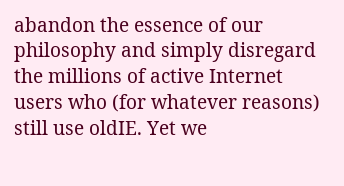abandon the essence of our philosophy and simply disregard the millions of active Internet users who (for whatever reasons) still use oldIE. Yet we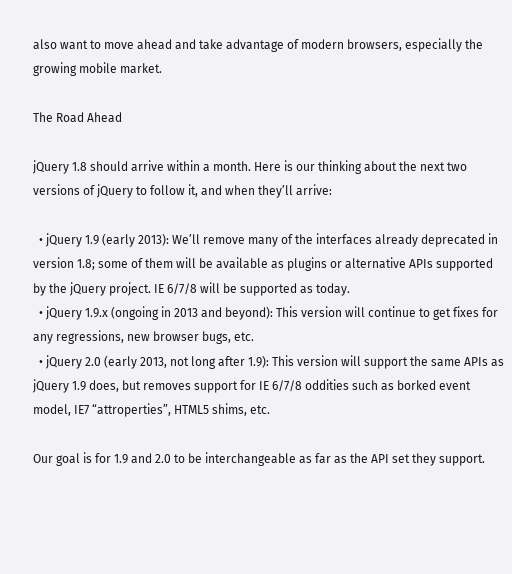also want to move ahead and take advantage of modern browsers, especially the growing mobile market.

The Road Ahead

jQuery 1.8 should arrive within a month. Here is our thinking about the next two versions of jQuery to follow it, and when they’ll arrive:

  • jQuery 1.9 (early 2013): We’ll remove many of the interfaces already deprecated in version 1.8; some of them will be available as plugins or alternative APIs supported by the jQuery project. IE 6/7/8 will be supported as today.
  • jQuery 1.9.x (ongoing in 2013 and beyond): This version will continue to get fixes for any regressions, new browser bugs, etc.
  • jQuery 2.0 (early 2013, not long after 1.9): This version will support the same APIs as jQuery 1.9 does, but removes support for IE 6/7/8 oddities such as borked event model, IE7 “attroperties”, HTML5 shims, etc.

Our goal is for 1.9 and 2.0 to be interchangeable as far as the API set they support.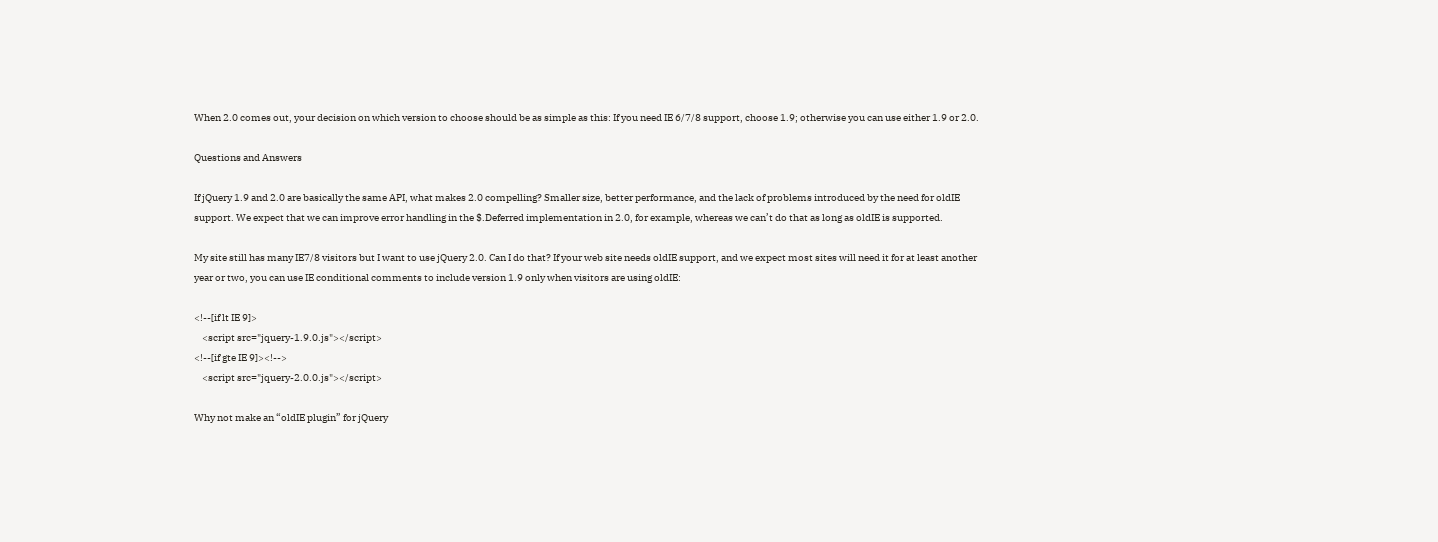When 2.0 comes out, your decision on which version to choose should be as simple as this: If you need IE 6/7/8 support, choose 1.9; otherwise you can use either 1.9 or 2.0.

Questions and Answers

If jQuery 1.9 and 2.0 are basically the same API, what makes 2.0 compelling? Smaller size, better performance, and the lack of problems introduced by the need for oldIE support. We expect that we can improve error handling in the $.Deferred implementation in 2.0, for example, whereas we can’t do that as long as oldIE is supported.

My site still has many IE7/8 visitors but I want to use jQuery 2.0. Can I do that? If your web site needs oldIE support, and we expect most sites will need it for at least another year or two, you can use IE conditional comments to include version 1.9 only when visitors are using oldIE:

<!--[if lt IE 9]>
    <script src="jquery-1.9.0.js"></script>
<!--[if gte IE 9]><!-->
    <script src="jquery-2.0.0.js"></script>

Why not make an “oldIE plugin” for jQuery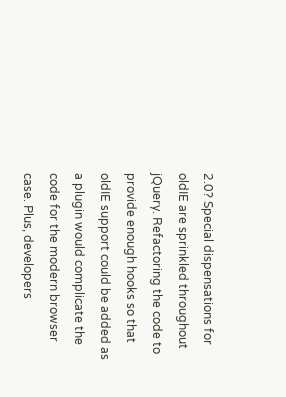2.0? Special dispensations for oldIE are sprinkled throughout jQuery. Refactoring the code to provide enough hooks so that oldIE support could be added as a plugin would complicate the code for the modern browser case. Plus, developers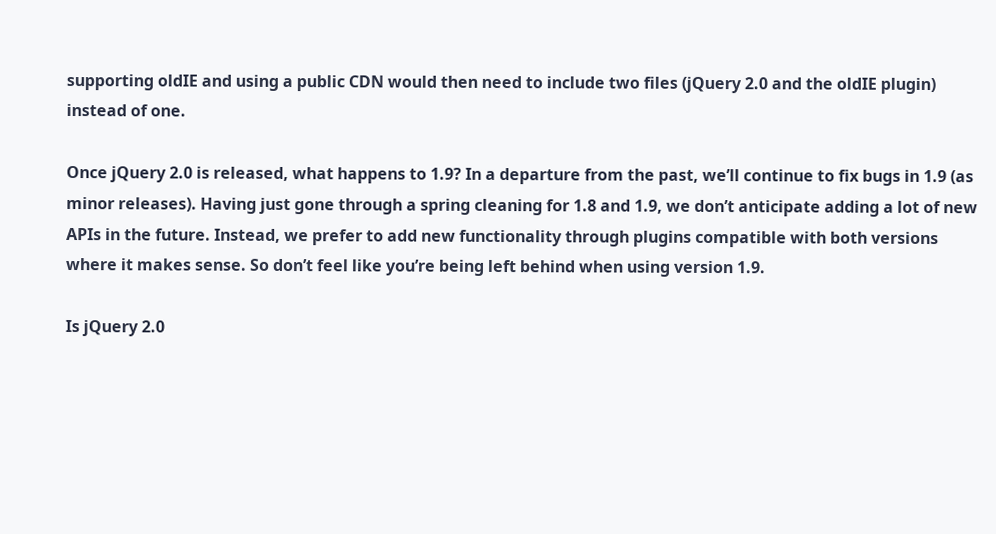supporting oldIE and using a public CDN would then need to include two files (jQuery 2.0 and the oldIE plugin) instead of one.

Once jQuery 2.0 is released, what happens to 1.9? In a departure from the past, we’ll continue to fix bugs in 1.9 (as minor releases). Having just gone through a spring cleaning for 1.8 and 1.9, we don’t anticipate adding a lot of new APIs in the future. Instead, we prefer to add new functionality through plugins compatible with both versions where it makes sense. So don’t feel like you’re being left behind when using version 1.9.

Is jQuery 2.0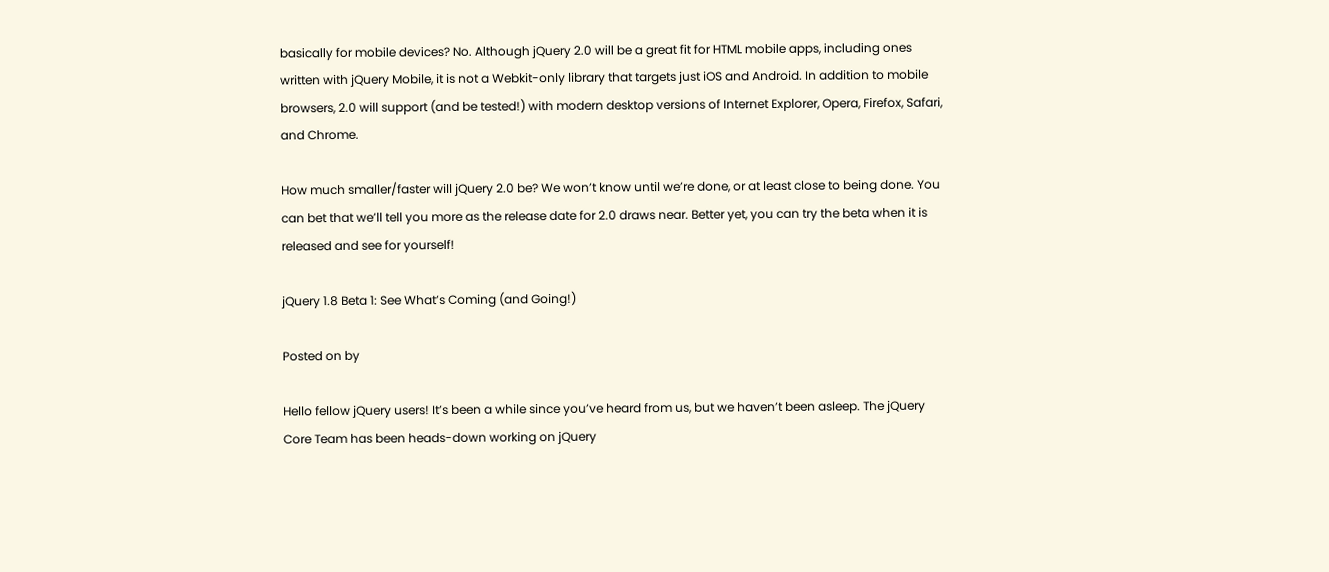basically for mobile devices? No. Although jQuery 2.0 will be a great fit for HTML mobile apps, including ones written with jQuery Mobile, it is not a Webkit-only library that targets just iOS and Android. In addition to mobile browsers, 2.0 will support (and be tested!) with modern desktop versions of Internet Explorer, Opera, Firefox, Safari, and Chrome.

How much smaller/faster will jQuery 2.0 be? We won’t know until we’re done, or at least close to being done. You can bet that we’ll tell you more as the release date for 2.0 draws near. Better yet, you can try the beta when it is released and see for yourself!

jQuery 1.8 Beta 1: See What’s Coming (and Going!)

Posted on by

Hello fellow jQuery users! It’s been a while since you’ve heard from us, but we haven’t been asleep. The jQuery Core Team has been heads-down working on jQuery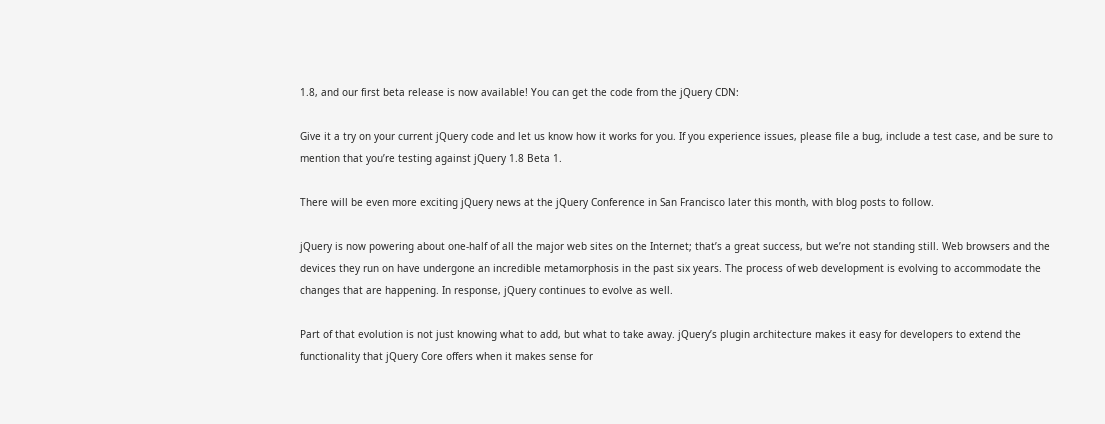1.8, and our first beta release is now available! You can get the code from the jQuery CDN:

Give it a try on your current jQuery code and let us know how it works for you. If you experience issues, please file a bug, include a test case, and be sure to mention that you’re testing against jQuery 1.8 Beta 1.

There will be even more exciting jQuery news at the jQuery Conference in San Francisco later this month, with blog posts to follow.

jQuery is now powering about one-half of all the major web sites on the Internet; that’s a great success, but we’re not standing still. Web browsers and the devices they run on have undergone an incredible metamorphosis in the past six years. The process of web development is evolving to accommodate the changes that are happening. In response, jQuery continues to evolve as well.

Part of that evolution is not just knowing what to add, but what to take away. jQuery’s plugin architecture makes it easy for developers to extend the functionality that jQuery Core offers when it makes sense for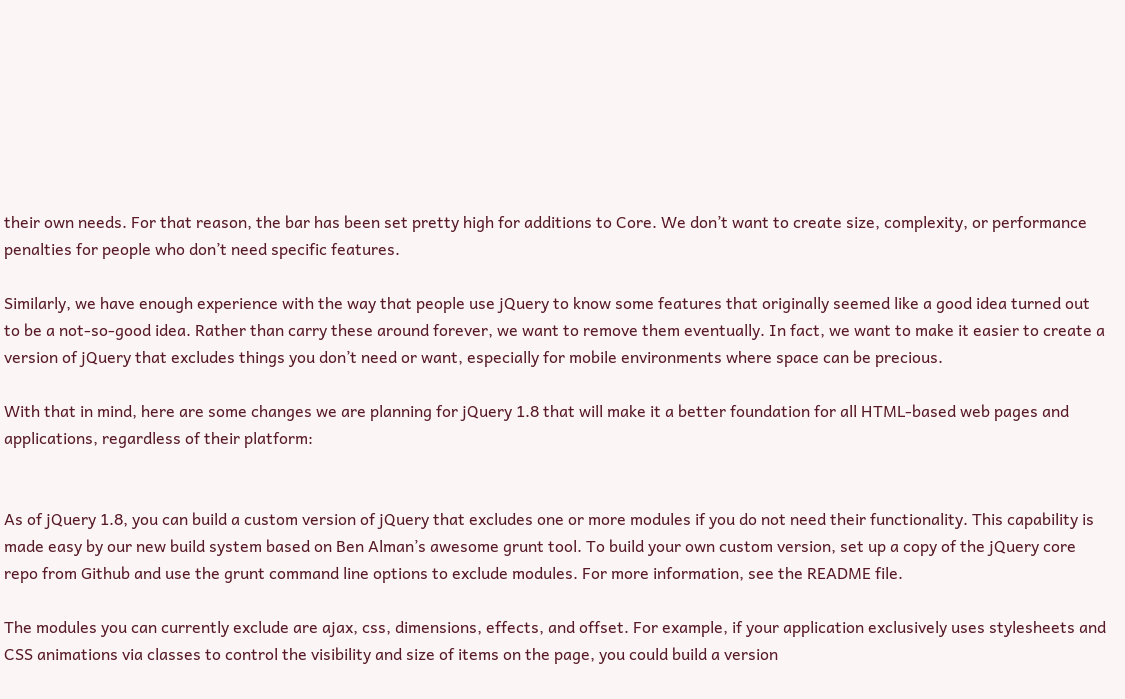their own needs. For that reason, the bar has been set pretty high for additions to Core. We don’t want to create size, complexity, or performance penalties for people who don’t need specific features.

Similarly, we have enough experience with the way that people use jQuery to know some features that originally seemed like a good idea turned out to be a not-so-good idea. Rather than carry these around forever, we want to remove them eventually. In fact, we want to make it easier to create a version of jQuery that excludes things you don’t need or want, especially for mobile environments where space can be precious.

With that in mind, here are some changes we are planning for jQuery 1.8 that will make it a better foundation for all HTML-based web pages and applications, regardless of their platform:


As of jQuery 1.8, you can build a custom version of jQuery that excludes one or more modules if you do not need their functionality. This capability is made easy by our new build system based on Ben Alman’s awesome grunt tool. To build your own custom version, set up a copy of the jQuery core repo from Github and use the grunt command line options to exclude modules. For more information, see the README file.

The modules you can currently exclude are ajax, css, dimensions, effects, and offset. For example, if your application exclusively uses stylesheets and CSS animations via classes to control the visibility and size of items on the page, you could build a version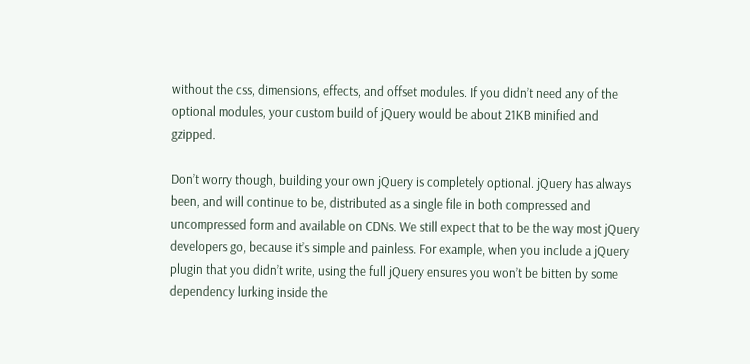without the css, dimensions, effects, and offset modules. If you didn’t need any of the optional modules, your custom build of jQuery would be about 21KB minified and gzipped.

Don’t worry though, building your own jQuery is completely optional. jQuery has always been, and will continue to be, distributed as a single file in both compressed and uncompressed form and available on CDNs. We still expect that to be the way most jQuery developers go, because it’s simple and painless. For example, when you include a jQuery plugin that you didn’t write, using the full jQuery ensures you won’t be bitten by some dependency lurking inside the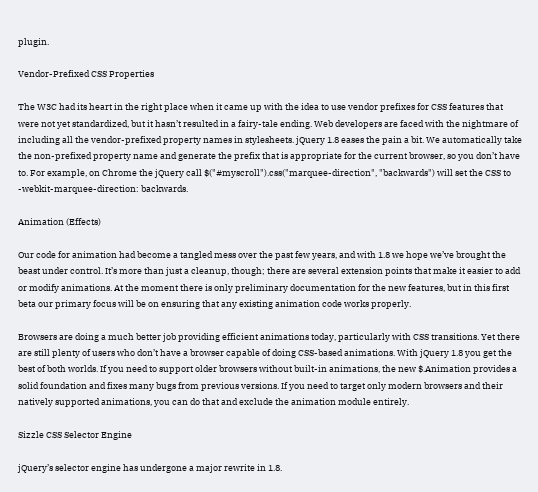plugin.

Vendor-Prefixed CSS Properties

The W3C had its heart in the right place when it came up with the idea to use vendor prefixes for CSS features that were not yet standardized, but it hasn’t resulted in a fairy-tale ending. Web developers are faced with the nightmare of including all the vendor-prefixed property names in stylesheets. jQuery 1.8 eases the pain a bit. We automatically take the non-prefixed property name and generate the prefix that is appropriate for the current browser, so you don’t have to. For example, on Chrome the jQuery call $("#myscroll").css("marquee-direction", "backwards") will set the CSS to -webkit-marquee-direction: backwards.

Animation (Effects)

Our code for animation had become a tangled mess over the past few years, and with 1.8 we hope we’ve brought the beast under control. It’s more than just a cleanup, though; there are several extension points that make it easier to add or modify animations. At the moment there is only preliminary documentation for the new features, but in this first beta our primary focus will be on ensuring that any existing animation code works properly.

Browsers are doing a much better job providing efficient animations today, particularly with CSS transitions. Yet there are still plenty of users who don’t have a browser capable of doing CSS-based animations. With jQuery 1.8 you get the best of both worlds. If you need to support older browsers without built-in animations, the new $.Animation provides a solid foundation and fixes many bugs from previous versions. If you need to target only modern browsers and their natively supported animations, you can do that and exclude the animation module entirely.

Sizzle CSS Selector Engine

jQuery’s selector engine has undergone a major rewrite in 1.8.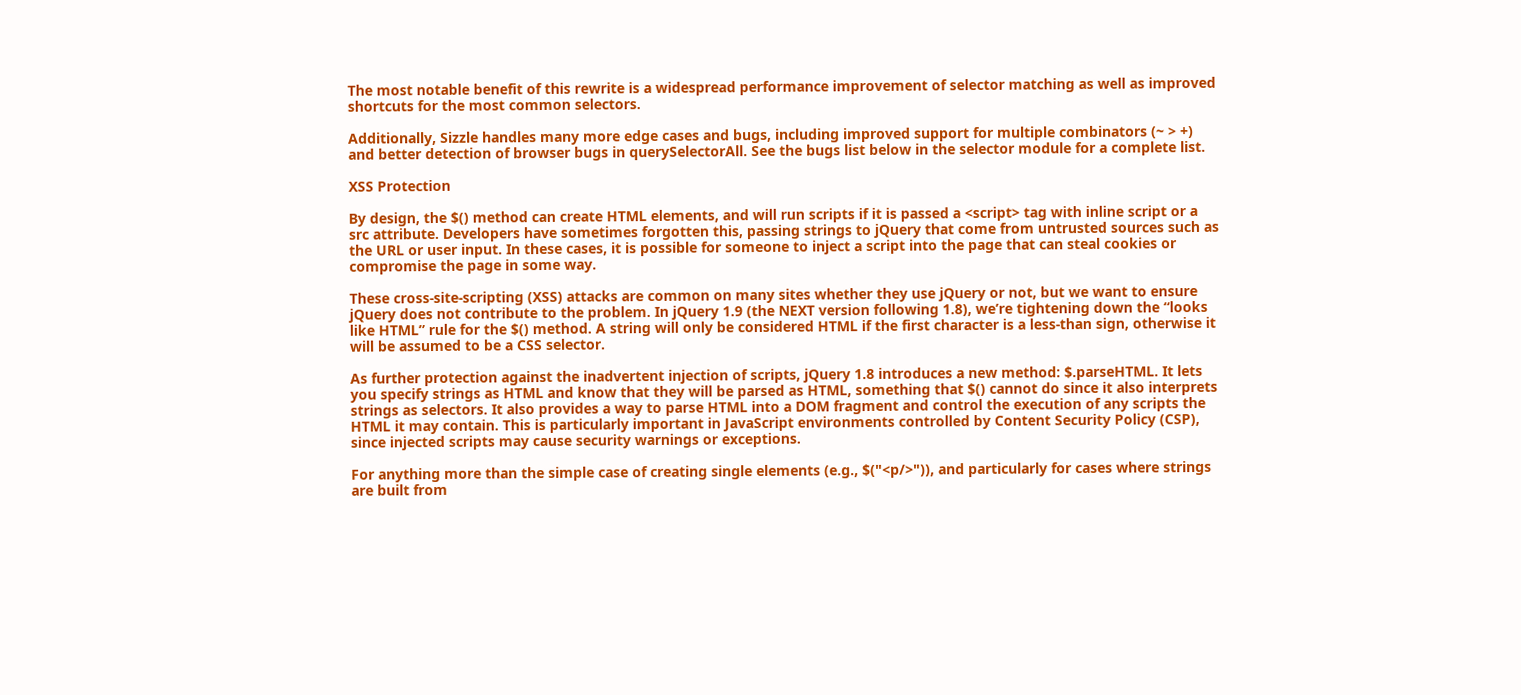The most notable benefit of this rewrite is a widespread performance improvement of selector matching as well as improved shortcuts for the most common selectors.

Additionally, Sizzle handles many more edge cases and bugs, including improved support for multiple combinators (~ > +) and better detection of browser bugs in querySelectorAll. See the bugs list below in the selector module for a complete list.

XSS Protection

By design, the $() method can create HTML elements, and will run scripts if it is passed a <script> tag with inline script or a src attribute. Developers have sometimes forgotten this, passing strings to jQuery that come from untrusted sources such as the URL or user input. In these cases, it is possible for someone to inject a script into the page that can steal cookies or compromise the page in some way.

These cross-site-scripting (XSS) attacks are common on many sites whether they use jQuery or not, but we want to ensure jQuery does not contribute to the problem. In jQuery 1.9 (the NEXT version following 1.8), we’re tightening down the “looks like HTML” rule for the $() method. A string will only be considered HTML if the first character is a less-than sign, otherwise it will be assumed to be a CSS selector.

As further protection against the inadvertent injection of scripts, jQuery 1.8 introduces a new method: $.parseHTML. It lets you specify strings as HTML and know that they will be parsed as HTML, something that $() cannot do since it also interprets strings as selectors. It also provides a way to parse HTML into a DOM fragment and control the execution of any scripts the HTML it may contain. This is particularly important in JavaScript environments controlled by Content Security Policy (CSP), since injected scripts may cause security warnings or exceptions.

For anything more than the simple case of creating single elements (e.g., $("<p/>")), and particularly for cases where strings are built from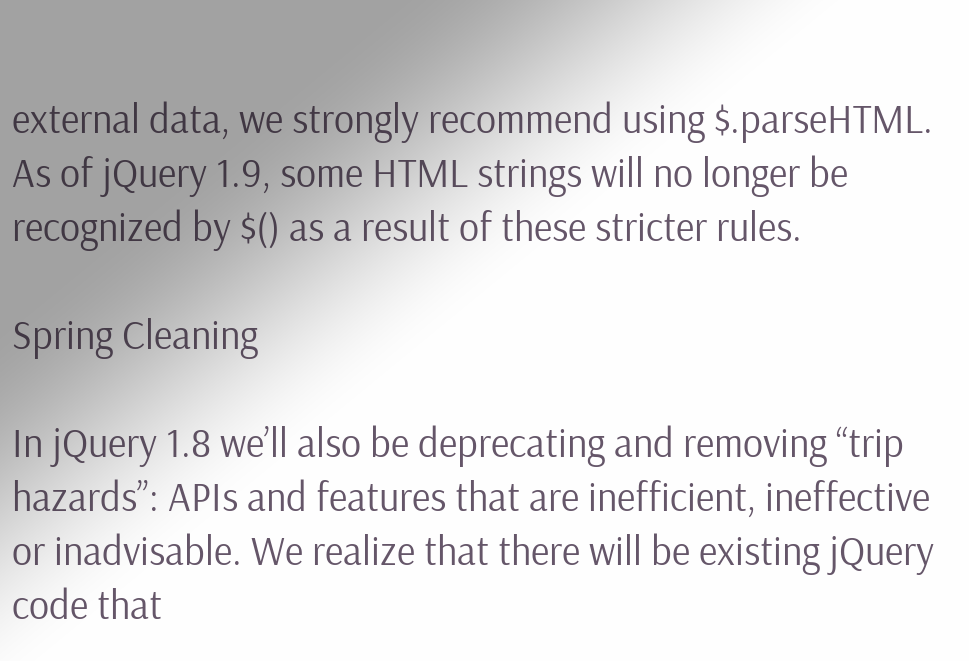external data, we strongly recommend using $.parseHTML. As of jQuery 1.9, some HTML strings will no longer be recognized by $() as a result of these stricter rules.

Spring Cleaning

In jQuery 1.8 we’ll also be deprecating and removing “trip hazards”: APIs and features that are inefficient, ineffective or inadvisable. We realize that there will be existing jQuery code that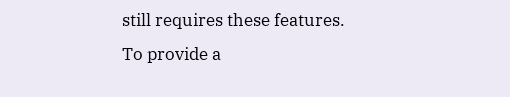still requires these features. To provide a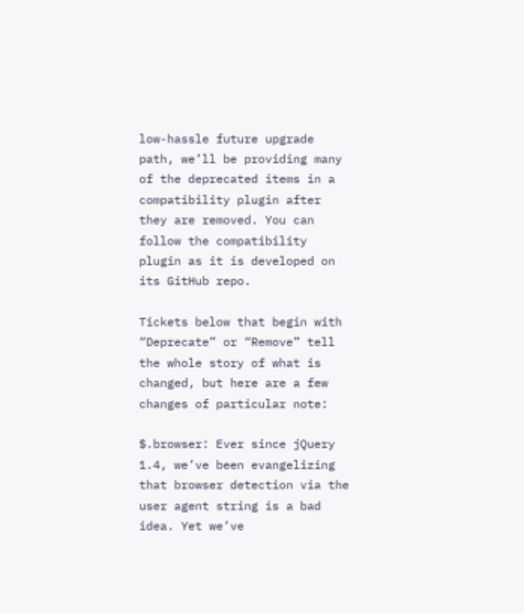low-hassle future upgrade path, we’ll be providing many of the deprecated items in a compatibility plugin after they are removed. You can follow the compatibility plugin as it is developed on its GitHub repo.

Tickets below that begin with “Deprecate” or “Remove” tell the whole story of what is changed, but here are a few changes of particular note:

$.browser: Ever since jQuery 1.4, we’ve been evangelizing that browser detection via the user agent string is a bad idea. Yet we’ve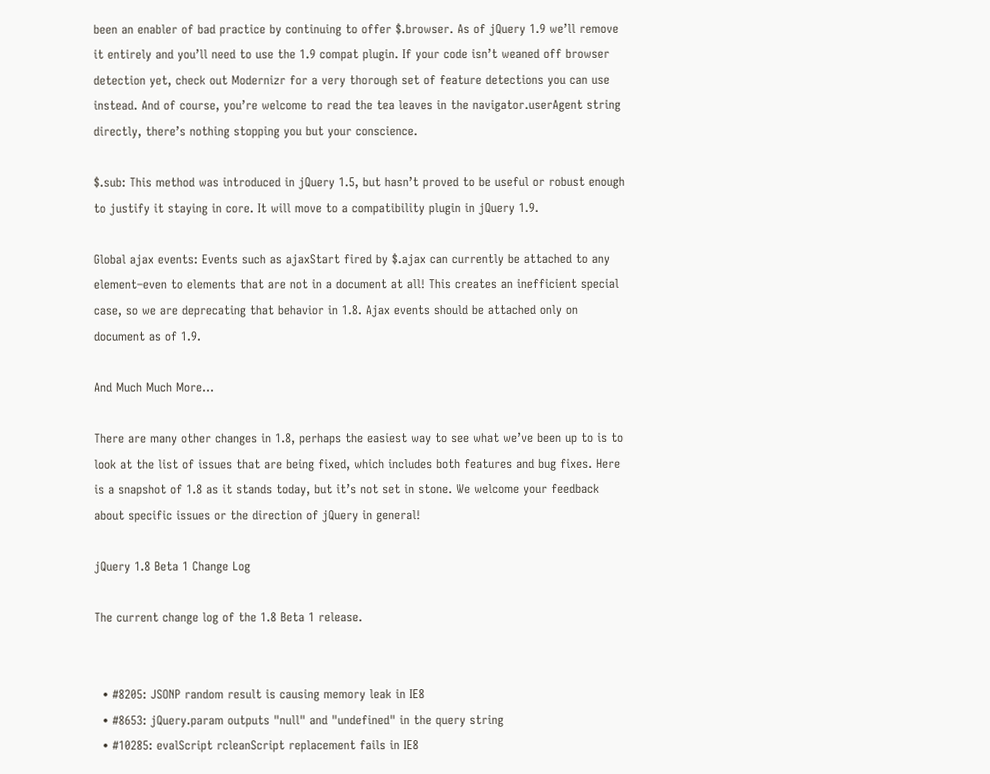been an enabler of bad practice by continuing to offer $.browser. As of jQuery 1.9 we’ll remove it entirely and you’ll need to use the 1.9 compat plugin. If your code isn’t weaned off browser detection yet, check out Modernizr for a very thorough set of feature detections you can use instead. And of course, you’re welcome to read the tea leaves in the navigator.userAgent string directly, there’s nothing stopping you but your conscience.

$.sub: This method was introduced in jQuery 1.5, but hasn’t proved to be useful or robust enough to justify it staying in core. It will move to a compatibility plugin in jQuery 1.9.

Global ajax events: Events such as ajaxStart fired by $.ajax can currently be attached to any element–even to elements that are not in a document at all! This creates an inefficient special case, so we are deprecating that behavior in 1.8. Ajax events should be attached only on document as of 1.9.

And Much Much More…

There are many other changes in 1.8, perhaps the easiest way to see what we’ve been up to is to look at the list of issues that are being fixed, which includes both features and bug fixes. Here is a snapshot of 1.8 as it stands today, but it’s not set in stone. We welcome your feedback about specific issues or the direction of jQuery in general!

jQuery 1.8 Beta 1 Change Log

The current change log of the 1.8 Beta 1 release.


  • #8205: JSONP random result is causing memory leak in IE8
  • #8653: jQuery.param outputs "null" and "undefined" in the query string
  • #10285: evalScript rcleanScript replacement fails in IE8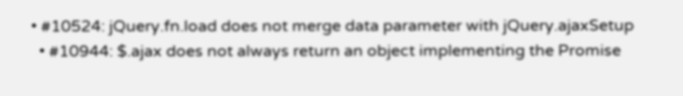• #10524: jQuery.fn.load does not merge data parameter with jQuery.ajaxSetup
  • #10944: $.ajax does not always return an object implementing the Promise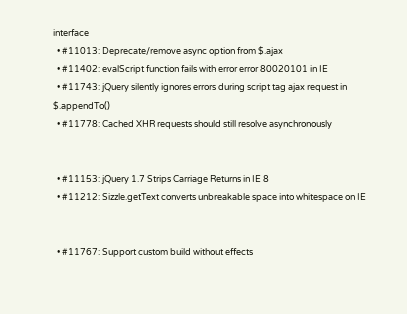interface
  • #11013: Deprecate/remove async option from $.ajax
  • #11402: evalScript function fails with error error 80020101 in IE
  • #11743: jQuery silently ignores errors during script tag ajax request in $.appendTo()
  • #11778: Cached XHR requests should still resolve asynchronously


  • #11153: jQuery 1.7 Strips Carriage Returns in IE 8
  • #11212: Sizzle.getText converts unbreakable space into whitespace on IE


  • #11767: Support custom build without effects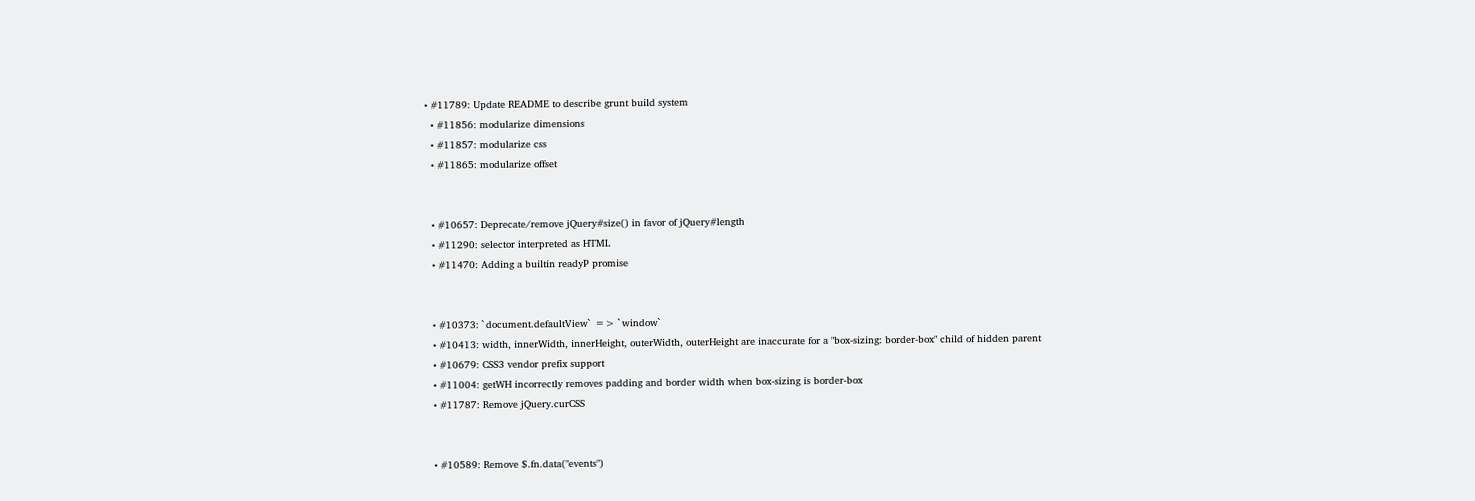• #11789: Update README to describe grunt build system
  • #11856: modularize dimensions
  • #11857: modularize css
  • #11865: modularize offset


  • #10657: Deprecate/remove jQuery#size() in favor of jQuery#length
  • #11290: selector interpreted as HTML
  • #11470: Adding a builtin readyP promise


  • #10373: `document.defaultView` => `window`
  • #10413: width, innerWidth, innerHeight, outerWidth, outerHeight are inaccurate for a "box-sizing: border-box" child of hidden parent
  • #10679: CSS3 vendor prefix support
  • #11004: getWH incorrectly removes padding and border width when box-sizing is border-box
  • #11787: Remove jQuery.curCSS


  • #10589: Remove $.fn.data("events")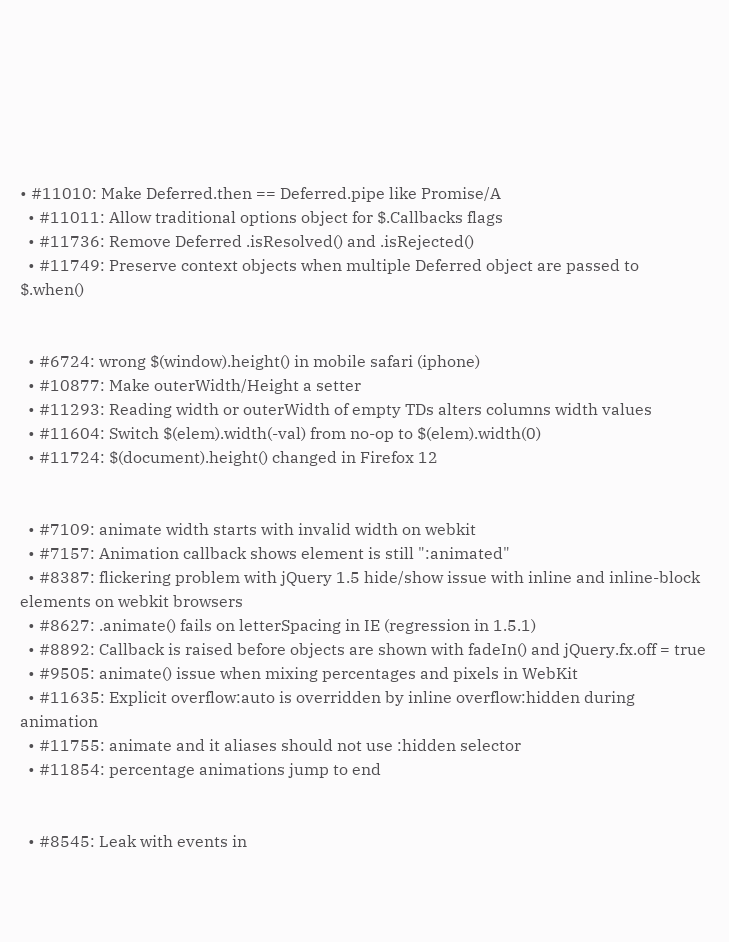• #11010: Make Deferred.then == Deferred.pipe like Promise/A
  • #11011: Allow traditional options object for $.Callbacks flags
  • #11736: Remove Deferred .isResolved() and .isRejected()
  • #11749: Preserve context objects when multiple Deferred object are passed to $.when()


  • #6724: wrong $(window).height() in mobile safari (iphone)
  • #10877: Make outerWidth/Height a setter
  • #11293: Reading width or outerWidth of empty TDs alters columns width values
  • #11604: Switch $(elem).width(-val) from no-op to $(elem).width(0)
  • #11724: $(document).height() changed in Firefox 12


  • #7109: animate width starts with invalid width on webkit
  • #7157: Animation callback shows element is still ":animated"
  • #8387: flickering problem with jQuery 1.5 hide/show issue with inline and inline-block elements on webkit browsers
  • #8627: .animate() fails on letterSpacing in IE (regression in 1.5.1)
  • #8892: Callback is raised before objects are shown with fadeIn() and jQuery.fx.off = true
  • #9505: animate() issue when mixing percentages and pixels in WebKit
  • #11635: Explicit overflow:auto is overridden by inline overflow:hidden during animation
  • #11755: animate and it aliases should not use :hidden selector
  • #11854: percentage animations jump to end


  • #8545: Leak with events in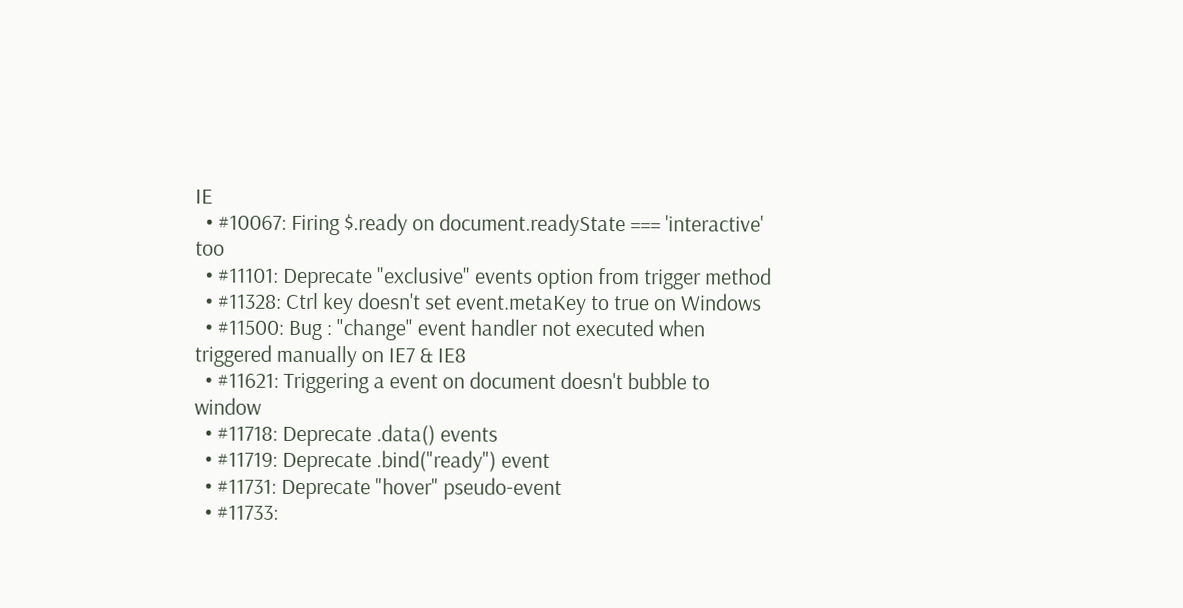IE
  • #10067: Firing $.ready on document.readyState === 'interactive' too
  • #11101: Deprecate "exclusive" events option from trigger method
  • #11328: Ctrl key doesn't set event.metaKey to true on Windows
  • #11500: Bug : "change" event handler not executed when triggered manually on IE7 & IE8
  • #11621: Triggering a event on document doesn't bubble to window
  • #11718: Deprecate .data() events
  • #11719: Deprecate .bind("ready") event
  • #11731: Deprecate "hover" pseudo-event
  • #11733: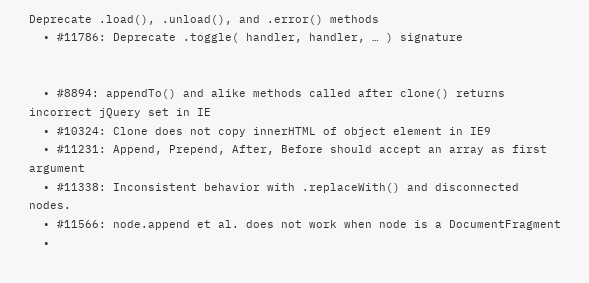Deprecate .load(), .unload(), and .error() methods
  • #11786: Deprecate .toggle( handler, handler, … ) signature


  • #8894: appendTo() and alike methods called after clone() returns incorrect jQuery set in IE
  • #10324: Clone does not copy innerHTML of object element in IE9
  • #11231: Append, Prepend, After, Before should accept an array as first argument
  • #11338: Inconsistent behavior with .replaceWith() and disconnected nodes.
  • #11566: node.append et al. does not work when node is a DocumentFragment
  •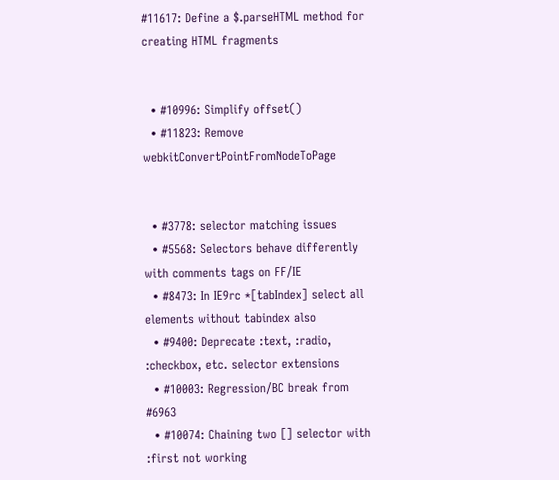#11617: Define a $.parseHTML method for creating HTML fragments


  • #10996: Simplify offset()
  • #11823: Remove webkitConvertPointFromNodeToPage


  • #3778: selector matching issues
  • #5568: Selectors behave differently with comments tags on FF/IE
  • #8473: In IE9rc *[tabIndex] select all elements without tabindex also
  • #9400: Deprecate :text, :radio, :checkbox, etc. selector extensions
  • #10003: Regression/BC break from #6963
  • #10074: Chaining two [] selector with :first not working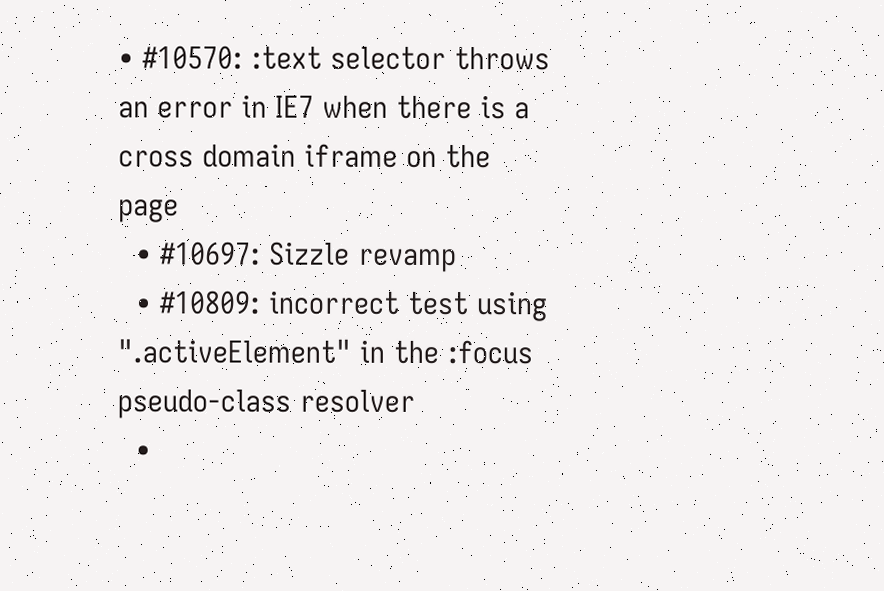• #10570: :text selector throws an error in IE7 when there is a cross domain iframe on the page
  • #10697: Sizzle revamp
  • #10809: incorrect test using ".activeElement" in the :focus pseudo-class resolver
  •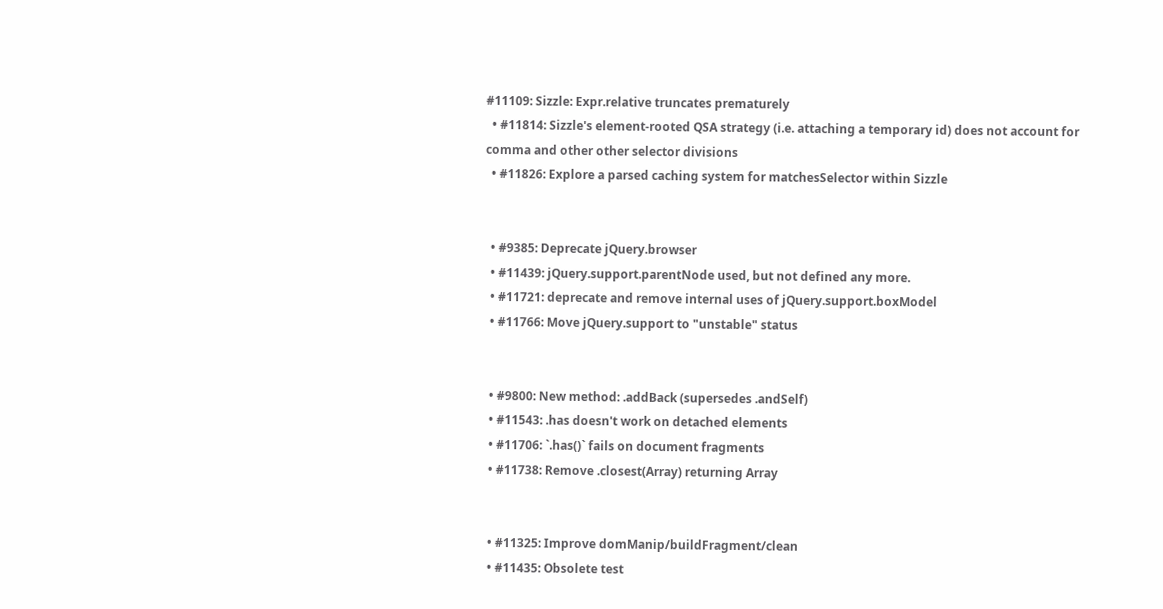#11109: Sizzle: Expr.relative truncates prematurely
  • #11814: Sizzle's element-rooted QSA strategy (i.e. attaching a temporary id) does not account for comma and other other selector divisions
  • #11826: Explore a parsed caching system for matchesSelector within Sizzle


  • #9385: Deprecate jQuery.browser
  • #11439: jQuery.support.parentNode used, but not defined any more.
  • #11721: deprecate and remove internal uses of jQuery.support.boxModel
  • #11766: Move jQuery.support to "unstable" status


  • #9800: New method: .addBack (supersedes .andSelf)
  • #11543: .has doesn't work on detached elements
  • #11706: `.has()` fails on document fragments
  • #11738: Remove .closest(Array) returning Array


  • #11325: Improve domManip/buildFragment/clean
  • #11435: Obsolete test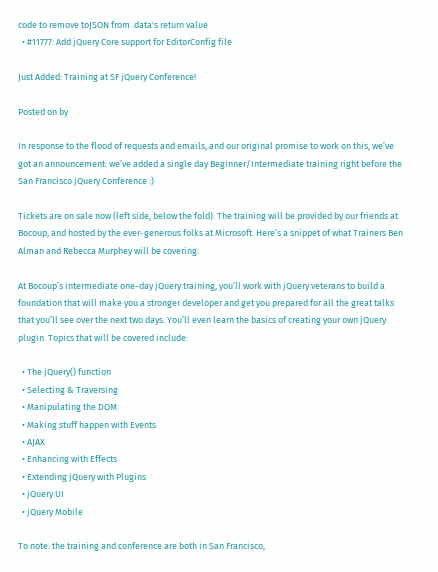code to remove toJSON from .data's return value
  • #11777: Add jQuery Core support for EditorConfig file

Just Added: Training at SF jQuery Conference!

Posted on by

In response to the flood of requests and emails, and our original promise to work on this, we’ve got an announcement: we’ve added a single day Beginner/Intermediate training right before the San Francisco jQuery Conference :)

Tickets are on sale now (left side, below the fold). The training will be provided by our friends at Bocoup, and hosted by the ever-generous folks at Microsoft. Here’s a snippet of what Trainers Ben Alman and Rebecca Murphey will be covering:

At Bocoup’s intermediate one-day jQuery training, you’ll work with jQuery veterans to build a foundation that will make you a stronger developer and get you prepared for all the great talks that you’ll see over the next two days. You’ll even learn the basics of creating your own jQuery plugin. Topics that will be covered include:

  • The jQuery() function
  • Selecting & Traversing
  • Manipulating the DOM
  • Making stuff happen with Events
  • AJAX
  • Enhancing with Effects
  • Extending jQuery with Plugins
  • jQuery UI
  • jQuery Mobile

To note: the training and conference are both in San Francisco,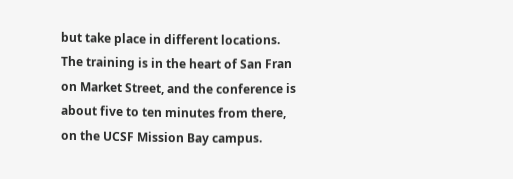but take place in different locations. The training is in the heart of San Fran on Market Street, and the conference is about five to ten minutes from there, on the UCSF Mission Bay campus.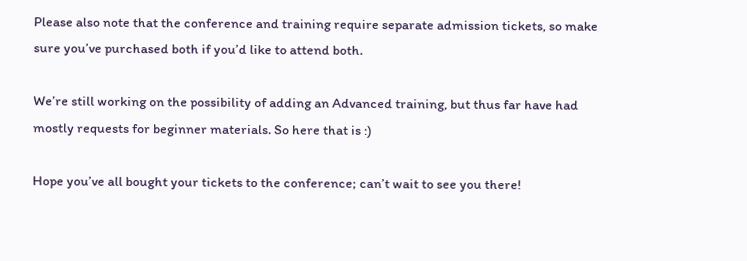Please also note that the conference and training require separate admission tickets, so make sure you’ve purchased both if you’d like to attend both.

We’re still working on the possibility of adding an Advanced training, but thus far have had mostly requests for beginner materials. So here that is :)

Hope you’ve all bought your tickets to the conference; can’t wait to see you there!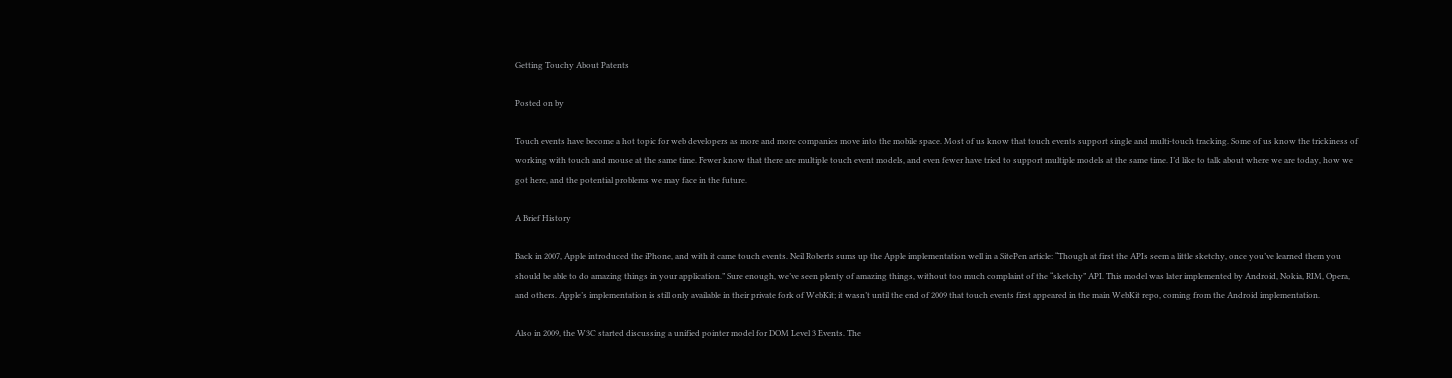Getting Touchy About Patents

Posted on by

Touch events have become a hot topic for web developers as more and more companies move into the mobile space. Most of us know that touch events support single and multi-touch tracking. Some of us know the trickiness of working with touch and mouse at the same time. Fewer know that there are multiple touch event models, and even fewer have tried to support multiple models at the same time. I’d like to talk about where we are today, how we got here, and the potential problems we may face in the future.

A Brief History

Back in 2007, Apple introduced the iPhone, and with it came touch events. Neil Roberts sums up the Apple implementation well in a SitePen article: “Though at first the APIs seem a little sketchy, once you’ve learned them you should be able to do amazing things in your application.” Sure enough, we’ve seen plenty of amazing things, without too much complaint of the “sketchy” API. This model was later implemented by Android, Nokia, RIM, Opera, and others. Apple’s implementation is still only available in their private fork of WebKit; it wasn’t until the end of 2009 that touch events first appeared in the main WebKit repo, coming from the Android implementation.

Also in 2009, the W3C started discussing a unified pointer model for DOM Level 3 Events. The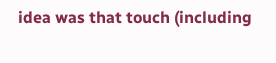idea was that touch (including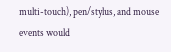multi-touch), pen/stylus, and mouse events would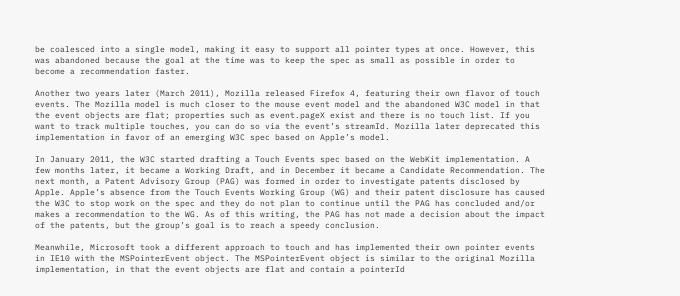be coalesced into a single model, making it easy to support all pointer types at once. However, this was abandoned because the goal at the time was to keep the spec as small as possible in order to become a recommendation faster.

Another two years later (March 2011), Mozilla released Firefox 4, featuring their own flavor of touch events. The Mozilla model is much closer to the mouse event model and the abandoned W3C model in that the event objects are flat; properties such as event.pageX exist and there is no touch list. If you want to track multiple touches, you can do so via the event’s streamId. Mozilla later deprecated this implementation in favor of an emerging W3C spec based on Apple’s model.

In January 2011, the W3C started drafting a Touch Events spec based on the WebKit implementation. A few months later, it became a Working Draft, and in December it became a Candidate Recommendation. The next month, a Patent Advisory Group (PAG) was formed in order to investigate patents disclosed by Apple. Apple’s absence from the Touch Events Working Group (WG) and their patent disclosure has caused the W3C to stop work on the spec and they do not plan to continue until the PAG has concluded and/or makes a recommendation to the WG. As of this writing, the PAG has not made a decision about the impact of the patents, but the group’s goal is to reach a speedy conclusion.

Meanwhile, Microsoft took a different approach to touch and has implemented their own pointer events in IE10 with the MSPointerEvent object. The MSPointerEvent object is similar to the original Mozilla implementation, in that the event objects are flat and contain a pointerId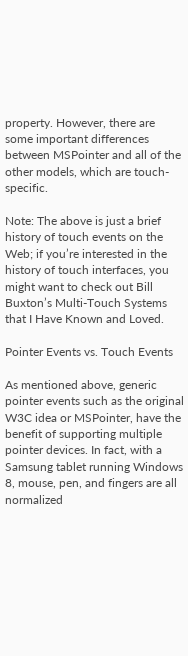property. However, there are some important differences between MSPointer and all of the other models, which are touch-specific.

Note: The above is just a brief history of touch events on the Web; if you’re interested in the history of touch interfaces, you might want to check out Bill Buxton’s Multi-Touch Systems that I Have Known and Loved.

Pointer Events vs. Touch Events

As mentioned above, generic pointer events such as the original W3C idea or MSPointer, have the benefit of supporting multiple pointer devices. In fact, with a Samsung tablet running Windows 8, mouse, pen, and fingers are all normalized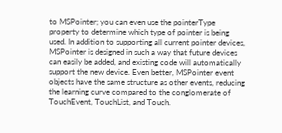to MSPointer; you can even use the pointerType property to determine which type of pointer is being used. In addition to supporting all current pointer devices, MSPointer is designed in such a way that future devices can easily be added, and existing code will automatically support the new device. Even better, MSPointer event objects have the same structure as other events, reducing the learning curve compared to the conglomerate of TouchEvent, TouchList, and Touch.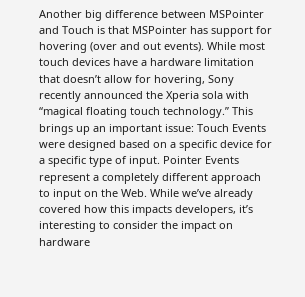Another big difference between MSPointer and Touch is that MSPointer has support for hovering (over and out events). While most touch devices have a hardware limitation that doesn’t allow for hovering, Sony recently announced the Xperia sola with “magical floating touch technology.” This brings up an important issue: Touch Events were designed based on a specific device for a specific type of input. Pointer Events represent a completely different approach to input on the Web. While we’ve already covered how this impacts developers, it’s interesting to consider the impact on hardware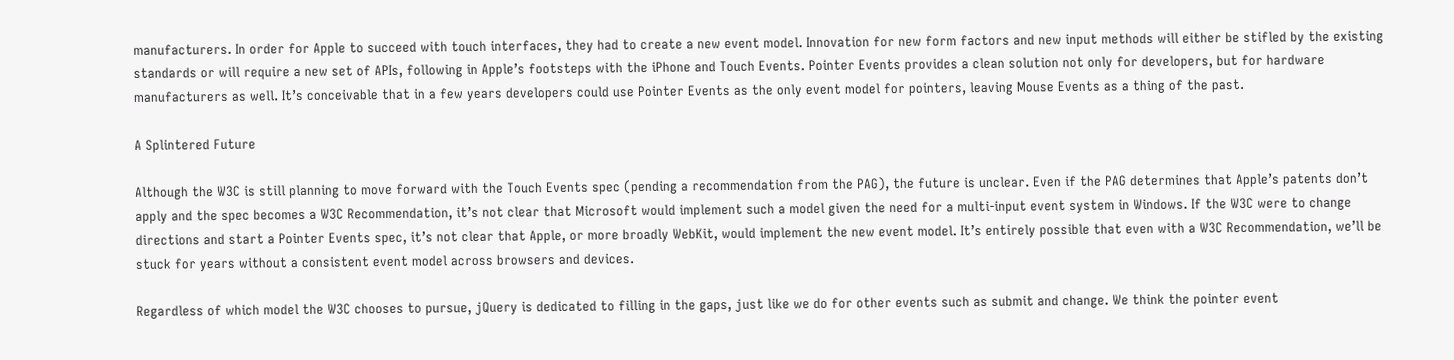manufacturers. In order for Apple to succeed with touch interfaces, they had to create a new event model. Innovation for new form factors and new input methods will either be stifled by the existing standards or will require a new set of APIs, following in Apple’s footsteps with the iPhone and Touch Events. Pointer Events provides a clean solution not only for developers, but for hardware manufacturers as well. It’s conceivable that in a few years developers could use Pointer Events as the only event model for pointers, leaving Mouse Events as a thing of the past.

A Splintered Future

Although the W3C is still planning to move forward with the Touch Events spec (pending a recommendation from the PAG), the future is unclear. Even if the PAG determines that Apple’s patents don’t apply and the spec becomes a W3C Recommendation, it’s not clear that Microsoft would implement such a model given the need for a multi-input event system in Windows. If the W3C were to change directions and start a Pointer Events spec, it’s not clear that Apple, or more broadly WebKit, would implement the new event model. It’s entirely possible that even with a W3C Recommendation, we’ll be stuck for years without a consistent event model across browsers and devices.

Regardless of which model the W3C chooses to pursue, jQuery is dedicated to filling in the gaps, just like we do for other events such as submit and change. We think the pointer event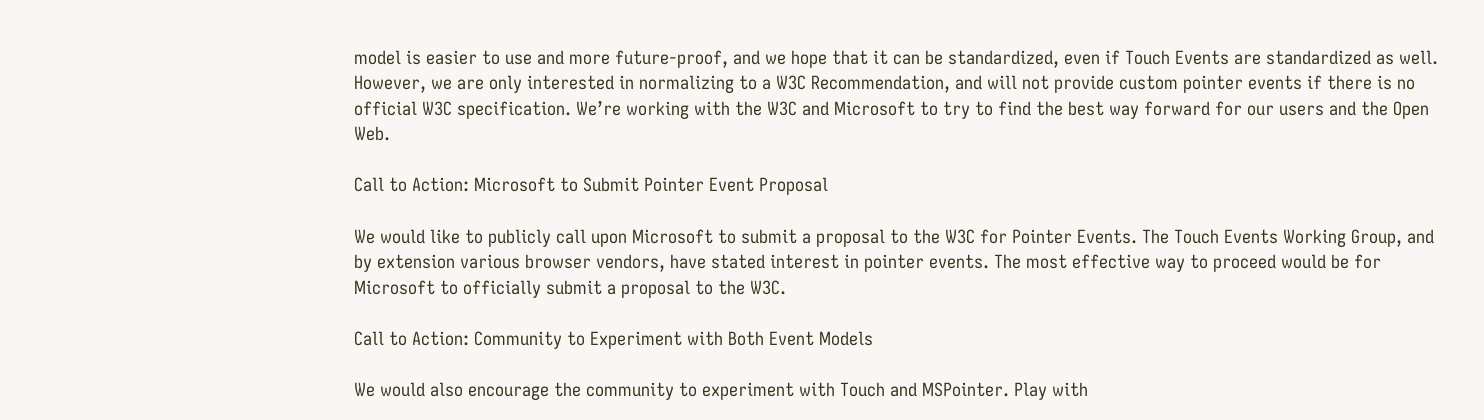model is easier to use and more future-proof, and we hope that it can be standardized, even if Touch Events are standardized as well. However, we are only interested in normalizing to a W3C Recommendation, and will not provide custom pointer events if there is no official W3C specification. We’re working with the W3C and Microsoft to try to find the best way forward for our users and the Open Web.

Call to Action: Microsoft to Submit Pointer Event Proposal

We would like to publicly call upon Microsoft to submit a proposal to the W3C for Pointer Events. The Touch Events Working Group, and by extension various browser vendors, have stated interest in pointer events. The most effective way to proceed would be for Microsoft to officially submit a proposal to the W3C.

Call to Action: Community to Experiment with Both Event Models

We would also encourage the community to experiment with Touch and MSPointer. Play with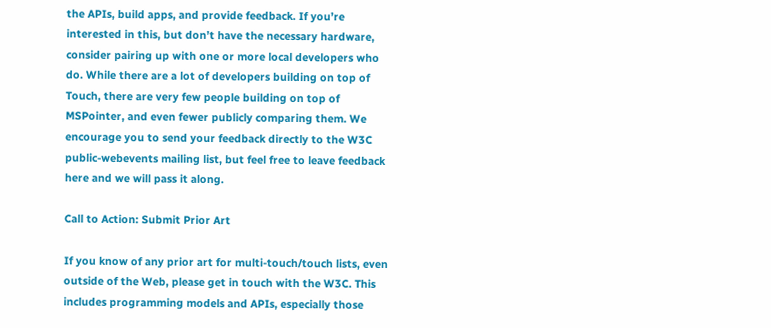the APIs, build apps, and provide feedback. If you’re interested in this, but don’t have the necessary hardware, consider pairing up with one or more local developers who do. While there are a lot of developers building on top of Touch, there are very few people building on top of MSPointer, and even fewer publicly comparing them. We encourage you to send your feedback directly to the W3C public-webevents mailing list, but feel free to leave feedback here and we will pass it along.

Call to Action: Submit Prior Art

If you know of any prior art for multi-touch/touch lists, even outside of the Web, please get in touch with the W3C. This includes programming models and APIs, especially those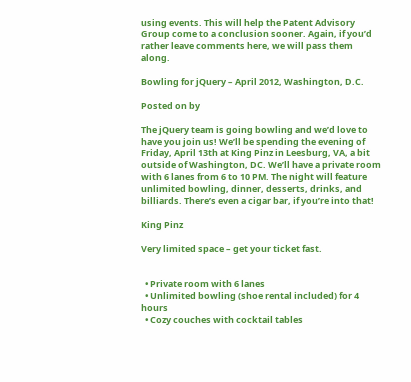using events. This will help the Patent Advisory Group come to a conclusion sooner. Again, if you’d rather leave comments here, we will pass them along.

Bowling for jQuery – April 2012, Washington, D.C.

Posted on by

The jQuery team is going bowling and we’d love to have you join us! We’ll be spending the evening of Friday, April 13th at King Pinz in Leesburg, VA, a bit outside of Washington, DC. We’ll have a private room with 6 lanes from 6 to 10 PM. The night will feature unlimited bowling, dinner, desserts, drinks, and billiards. There’s even a cigar bar, if you’re into that!

King Pinz

Very limited space – get your ticket fast.


  • Private room with 6 lanes
  • Unlimited bowling (shoe rental included) for 4 hours
  • Cozy couches with cocktail tables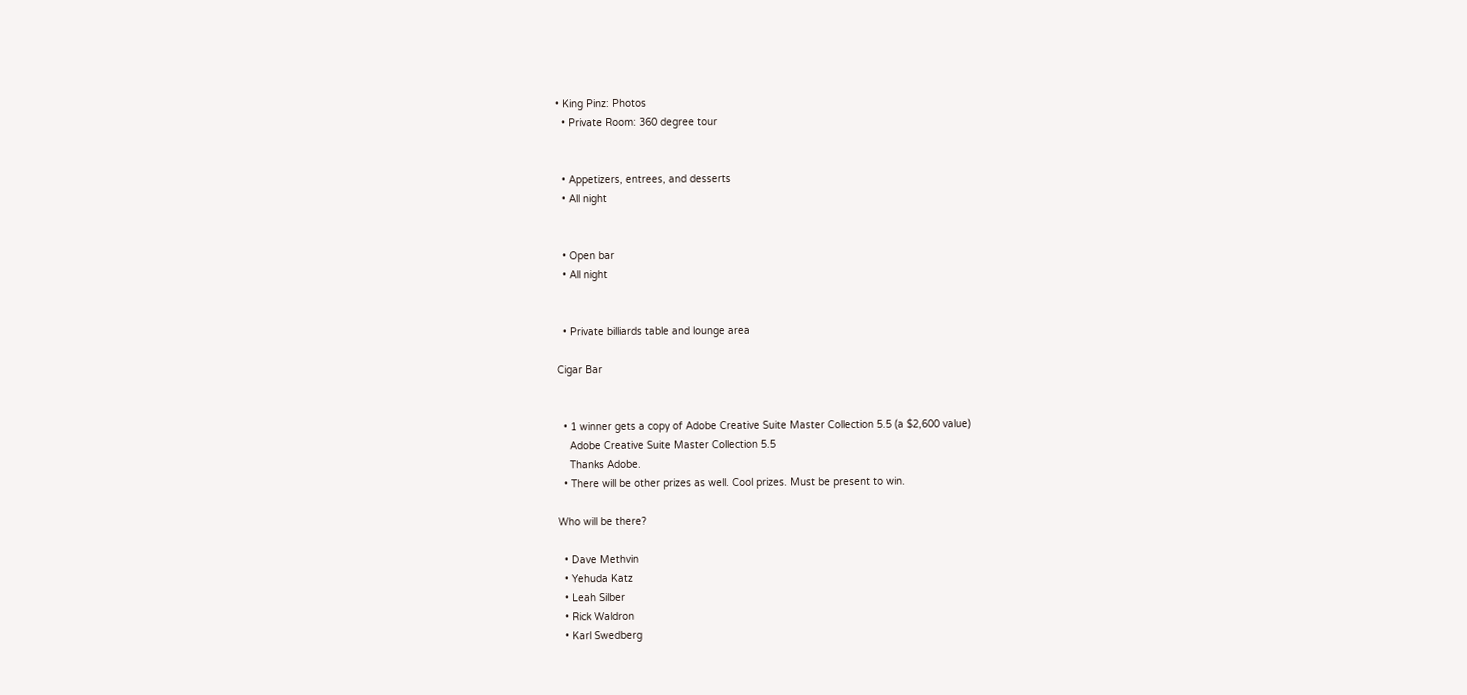• King Pinz: Photos
  • Private Room: 360 degree tour


  • Appetizers, entrees, and desserts
  • All night


  • Open bar
  • All night


  • Private billiards table and lounge area

Cigar Bar


  • 1 winner gets a copy of Adobe Creative Suite Master Collection 5.5 (a $2,600 value)
    Adobe Creative Suite Master Collection 5.5
    Thanks Adobe.
  • There will be other prizes as well. Cool prizes. Must be present to win.

Who will be there?

  • Dave Methvin
  • Yehuda Katz
  • Leah Silber
  • Rick Waldron
  • Karl Swedberg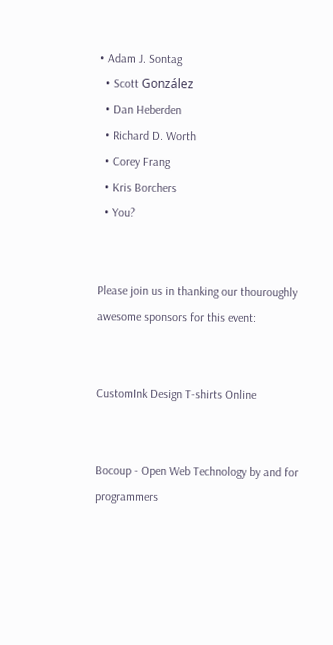• Adam J. Sontag
  • Scott González
  • Dan Heberden
  • Richard D. Worth
  • Corey Frang
  • Kris Borchers
  • You?


Please join us in thanking our thouroughly awesome sponsors for this event:


CustomInk Design T-shirts Online


Bocoup - Open Web Technology by and for programmers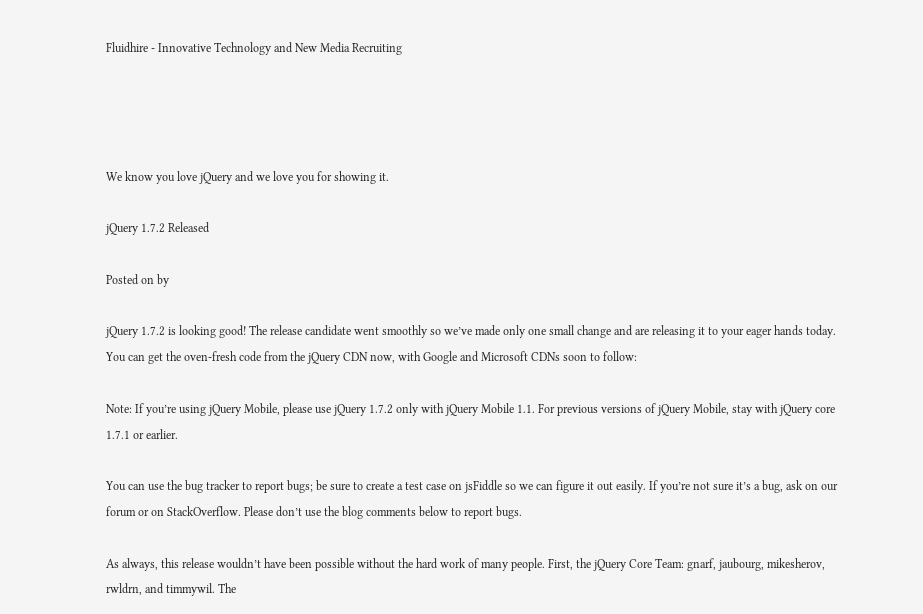Fluidhire - Innovative Technology and New Media Recruiting




We know you love jQuery and we love you for showing it.

jQuery 1.7.2 Released

Posted on by

jQuery 1.7.2 is looking good! The release candidate went smoothly so we’ve made only one small change and are releasing it to your eager hands today. You can get the oven-fresh code from the jQuery CDN now, with Google and Microsoft CDNs soon to follow:

Note: If you’re using jQuery Mobile, please use jQuery 1.7.2 only with jQuery Mobile 1.1. For previous versions of jQuery Mobile, stay with jQuery core 1.7.1 or earlier.

You can use the bug tracker to report bugs; be sure to create a test case on jsFiddle so we can figure it out easily. If you’re not sure it’s a bug, ask on our forum or on StackOverflow. Please don’t use the blog comments below to report bugs.

As always, this release wouldn’t have been possible without the hard work of many people. First, the jQuery Core Team: gnarf, jaubourg, mikesherov, rwldrn, and timmywil. The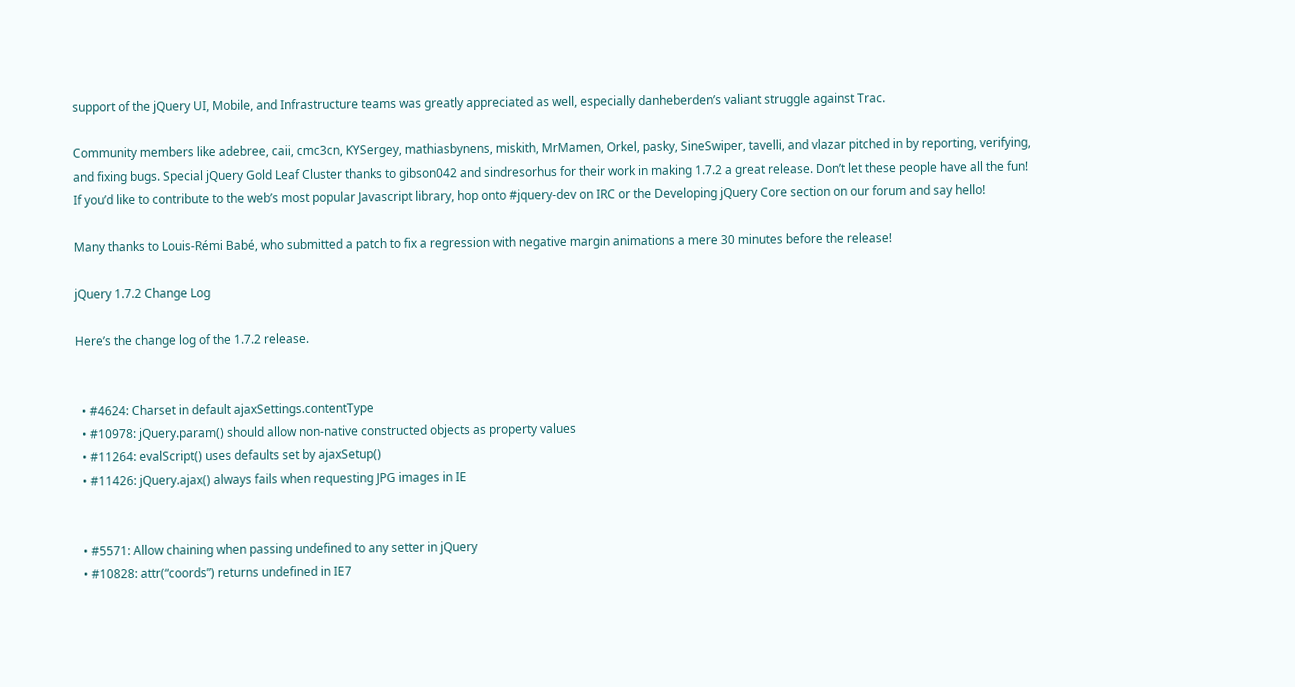support of the jQuery UI, Mobile, and Infrastructure teams was greatly appreciated as well, especially danheberden’s valiant struggle against Trac.

Community members like adebree, caii, cmc3cn, KYSergey, mathiasbynens, miskith, MrMamen, Orkel, pasky, SineSwiper, tavelli, and vlazar pitched in by reporting, verifying, and fixing bugs. Special jQuery Gold Leaf Cluster thanks to gibson042 and sindresorhus for their work in making 1.7.2 a great release. Don’t let these people have all the fun! If you’d like to contribute to the web’s most popular Javascript library, hop onto #jquery-dev on IRC or the Developing jQuery Core section on our forum and say hello!

Many thanks to Louis-Rémi Babé, who submitted a patch to fix a regression with negative margin animations a mere 30 minutes before the release!

jQuery 1.7.2 Change Log

Here’s the change log of the 1.7.2 release.


  • #4624: Charset in default ajaxSettings.contentType
  • #10978: jQuery.param() should allow non-native constructed objects as property values
  • #11264: evalScript() uses defaults set by ajaxSetup()
  • #11426: jQuery.ajax() always fails when requesting JPG images in IE


  • #5571: Allow chaining when passing undefined to any setter in jQuery
  • #10828: attr(“coords”) returns undefined in IE7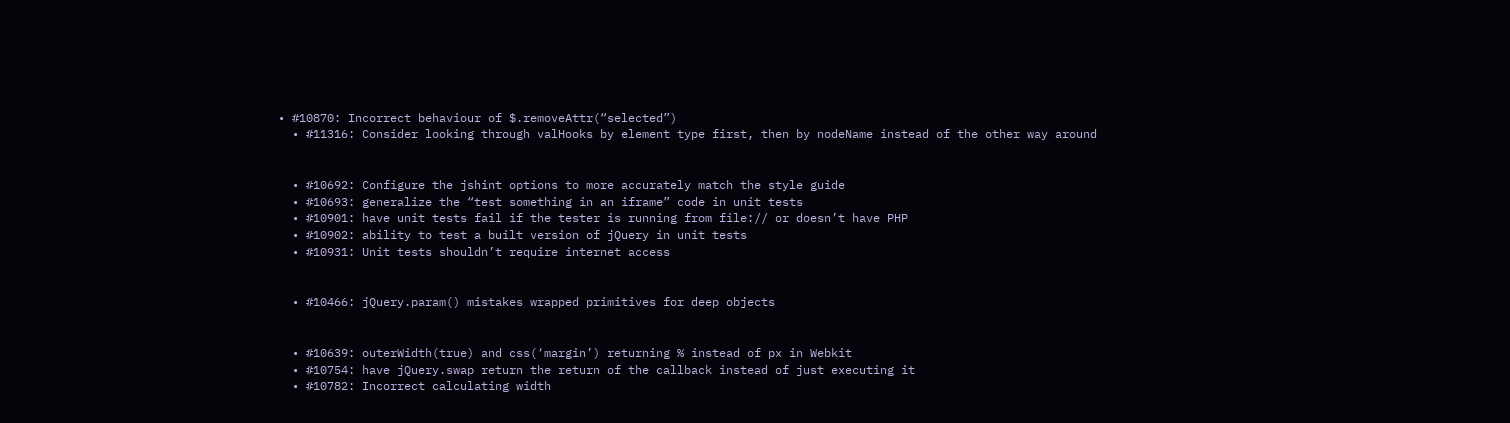• #10870: Incorrect behaviour of $.removeAttr(“selected”)
  • #11316: Consider looking through valHooks by element type first, then by nodeName instead of the other way around


  • #10692: Configure the jshint options to more accurately match the style guide
  • #10693: generalize the “test something in an iframe” code in unit tests
  • #10901: have unit tests fail if the tester is running from file:// or doesn’t have PHP
  • #10902: ability to test a built version of jQuery in unit tests
  • #10931: Unit tests shouldn’t require internet access


  • #10466: jQuery.param() mistakes wrapped primitives for deep objects


  • #10639: outerWidth(true) and css(‘margin’) returning % instead of px in Webkit
  • #10754: have jQuery.swap return the return of the callback instead of just executing it
  • #10782: Incorrect calculating width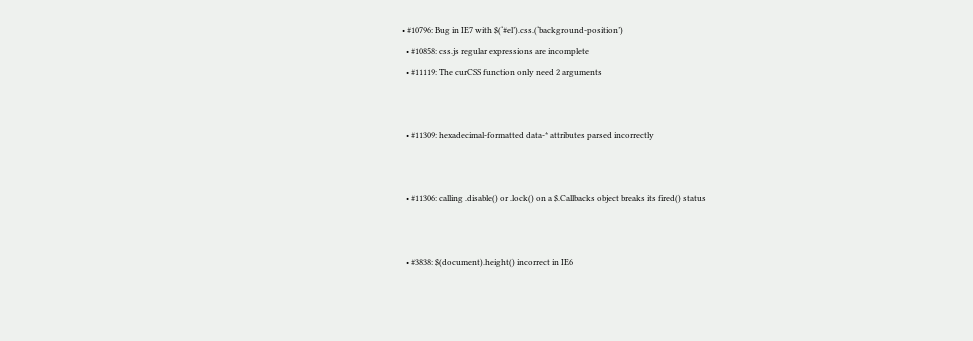• #10796: Bug in IE7 with $(‘#el’).css.(‘background-position’)
  • #10858: css.js regular expressions are incomplete
  • #11119: The curCSS function only need 2 arguments


  • #11309: hexadecimal-formatted data-* attributes parsed incorrectly


  • #11306: calling .disable() or .lock() on a $.Callbacks object breaks its fired() status


  • #3838: $(document).height() incorrect in IE6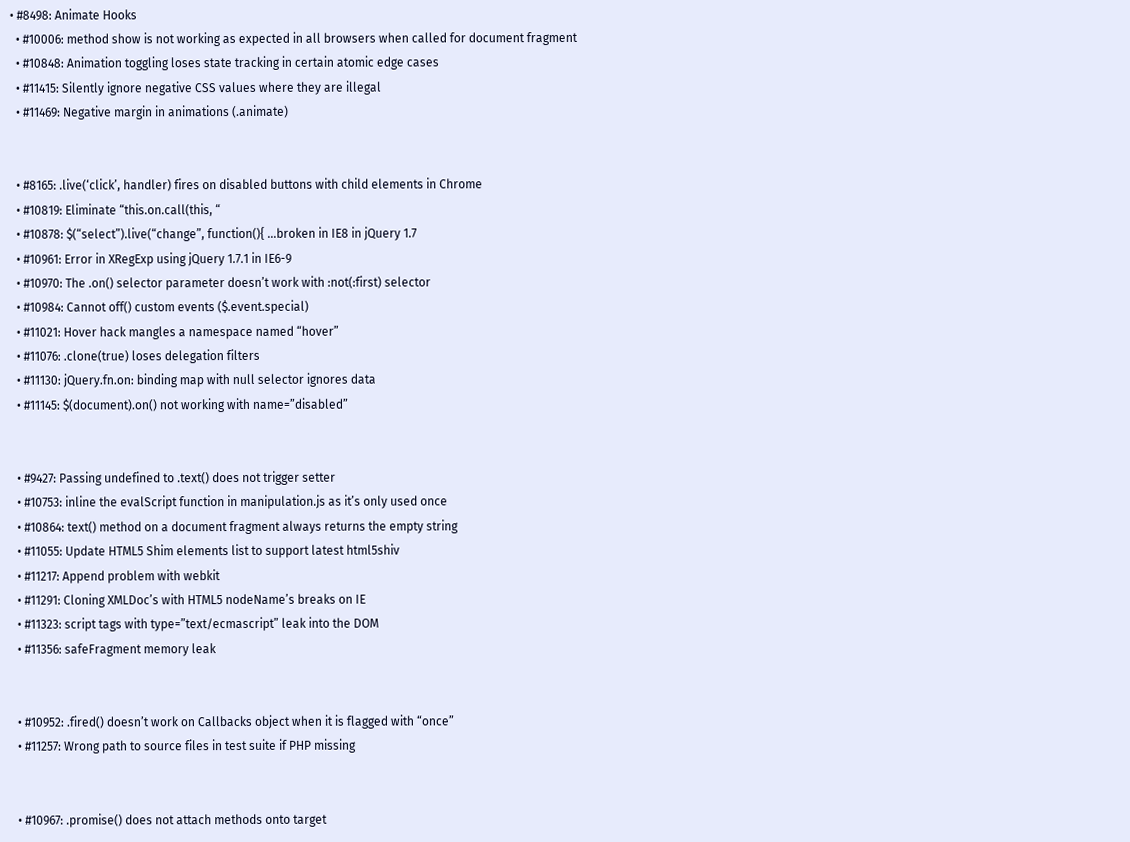• #8498: Animate Hooks
  • #10006: method show is not working as expected in all browsers when called for document fragment
  • #10848: Animation toggling loses state tracking in certain atomic edge cases
  • #11415: Silently ignore negative CSS values where they are illegal
  • #11469: Negative margin in animations (.animate)


  • #8165: .live(‘click’, handler) fires on disabled buttons with child elements in Chrome
  • #10819: Eliminate “this.on.call(this, “
  • #10878: $(“select”).live(“change”, function(){ …broken in IE8 in jQuery 1.7
  • #10961: Error in XRegExp using jQuery 1.7.1 in IE6-9
  • #10970: The .on() selector parameter doesn’t work with :not(:first) selector
  • #10984: Cannot off() custom events ($.event.special)
  • #11021: Hover hack mangles a namespace named “hover”
  • #11076: .clone(true) loses delegation filters
  • #11130: jQuery.fn.on: binding map with null selector ignores data
  • #11145: $(document).on() not working with name=”disabled”


  • #9427: Passing undefined to .text() does not trigger setter
  • #10753: inline the evalScript function in manipulation.js as it’s only used once
  • #10864: text() method on a document fragment always returns the empty string
  • #11055: Update HTML5 Shim elements list to support latest html5shiv
  • #11217: Append problem with webkit
  • #11291: Cloning XMLDoc’s with HTML5 nodeName’s breaks on IE
  • #11323: script tags with type=”text/ecmascript” leak into the DOM
  • #11356: safeFragment memory leak


  • #10952: .fired() doesn’t work on Callbacks object when it is flagged with “once”
  • #11257: Wrong path to source files in test suite if PHP missing


  • #10967: .promise() does not attach methods onto target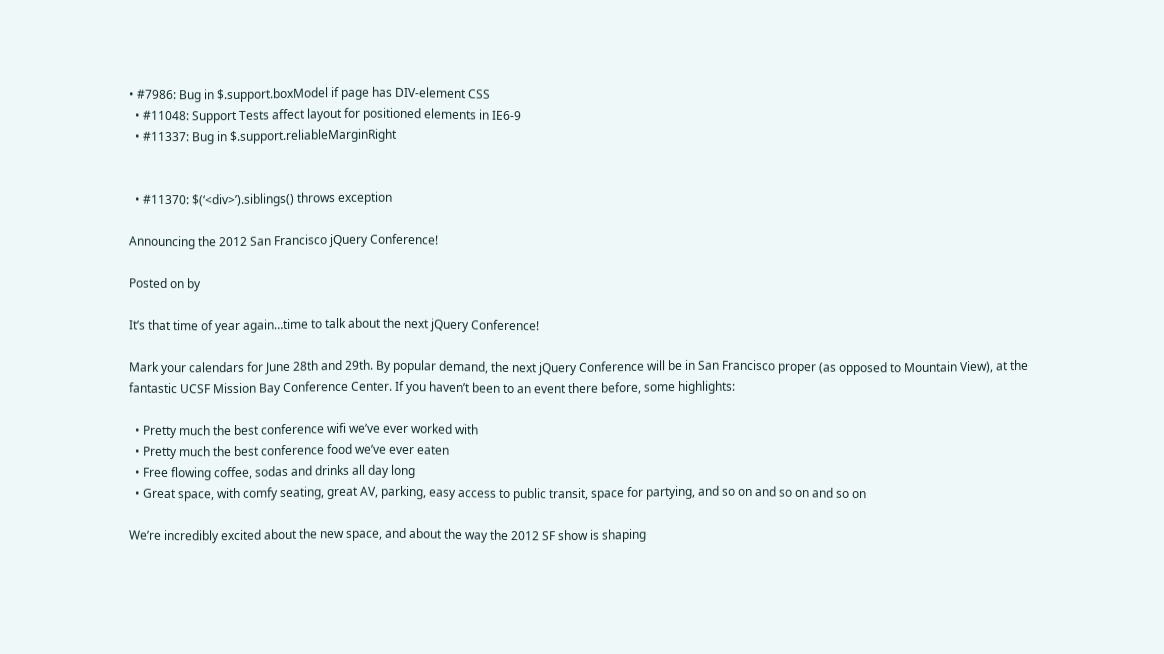• #7986: Bug in $.support.boxModel if page has DIV-element CSS
  • #11048: Support Tests affect layout for positioned elements in IE6-9
  • #11337: Bug in $.support.reliableMarginRight


  • #11370: $(‘<div>’).siblings() throws exception

Announcing the 2012 San Francisco jQuery Conference!

Posted on by

It’s that time of year again…time to talk about the next jQuery Conference!

Mark your calendars for June 28th and 29th. By popular demand, the next jQuery Conference will be in San Francisco proper (as opposed to Mountain View), at the fantastic UCSF Mission Bay Conference Center. If you haven’t been to an event there before, some highlights:

  • Pretty much the best conference wifi we’ve ever worked with
  • Pretty much the best conference food we’ve ever eaten
  • Free flowing coffee, sodas and drinks all day long
  • Great space, with comfy seating, great AV, parking, easy access to public transit, space for partying, and so on and so on and so on

We’re incredibly excited about the new space, and about the way the 2012 SF show is shaping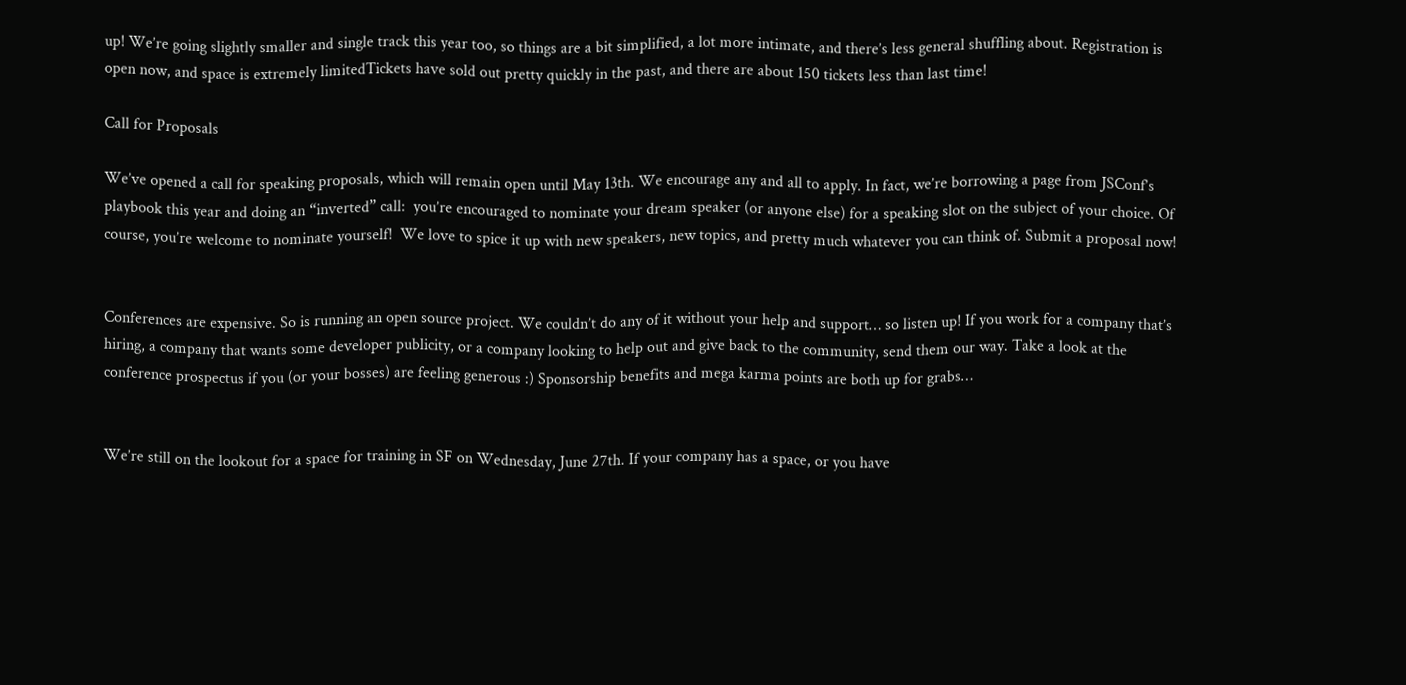up! We’re going slightly smaller and single track this year too, so things are a bit simplified, a lot more intimate, and there’s less general shuffling about. Registration is open now, and space is extremely limitedTickets have sold out pretty quickly in the past, and there are about 150 tickets less than last time!

Call for Proposals

We’ve opened a call for speaking proposals, which will remain open until May 13th. We encourage any and all to apply. In fact, we’re borrowing a page from JSConf’s playbook this year and doing an “inverted” call:  you’re encouraged to nominate your dream speaker (or anyone else) for a speaking slot on the subject of your choice. Of course, you’re welcome to nominate yourself!  We love to spice it up with new speakers, new topics, and pretty much whatever you can think of. Submit a proposal now!


Conferences are expensive. So is running an open source project. We couldn’t do any of it without your help and support… so listen up! If you work for a company that’s hiring, a company that wants some developer publicity, or a company looking to help out and give back to the community, send them our way. Take a look at the conference prospectus if you (or your bosses) are feeling generous :) Sponsorship benefits and mega karma points are both up for grabs…


We’re still on the lookout for a space for training in SF on Wednesday, June 27th. If your company has a space, or you have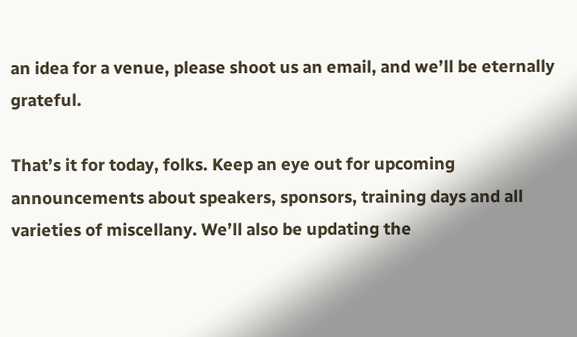an idea for a venue, please shoot us an email, and we’ll be eternally grateful.

That’s it for today, folks. Keep an eye out for upcoming announcements about speakers, sponsors, training days and all varieties of miscellany. We’ll also be updating the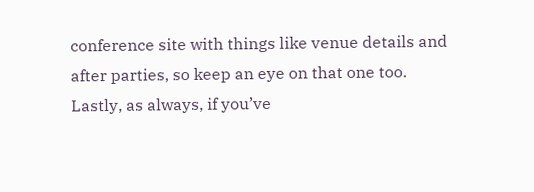conference site with things like venue details and after parties, so keep an eye on that one too. Lastly, as always, if you’ve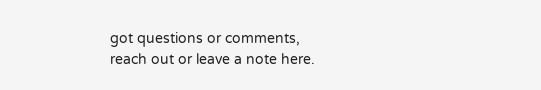got questions or comments, reach out or leave a note here.